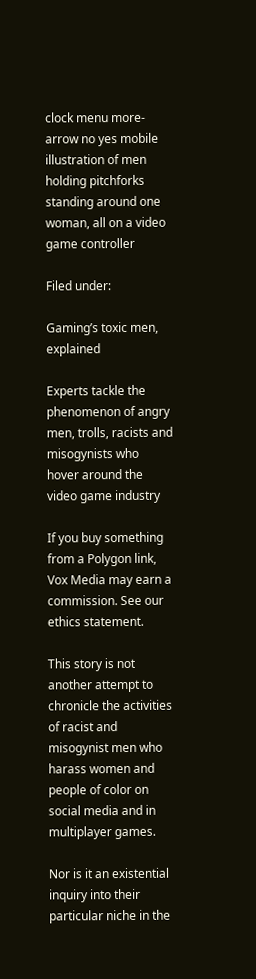clock menu more-arrow no yes mobile
illustration of men holding pitchforks standing around one woman, all on a video game controller

Filed under:

Gaming’s toxic men, explained

Experts tackle the phenomenon of angry men, trolls, racists and misogynists who hover around the video game industry

If you buy something from a Polygon link, Vox Media may earn a commission. See our ethics statement.

This story is not another attempt to chronicle the activities of racist and misogynist men who harass women and people of color on social media and in multiplayer games.

Nor is it an existential inquiry into their particular niche in the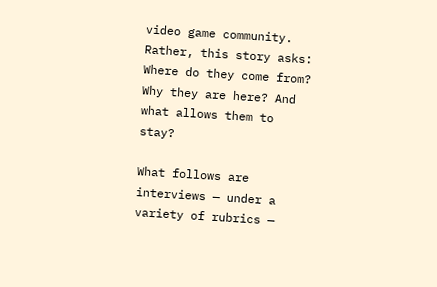video game community. Rather, this story asks: Where do they come from? Why they are here? And what allows them to stay?

What follows are interviews — under a variety of rubrics —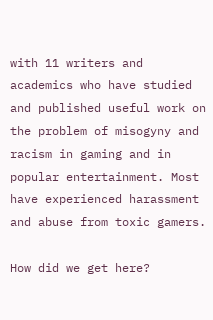with 11 writers and academics who have studied and published useful work on the problem of misogyny and racism in gaming and in popular entertainment. Most have experienced harassment and abuse from toxic gamers.

How did we get here?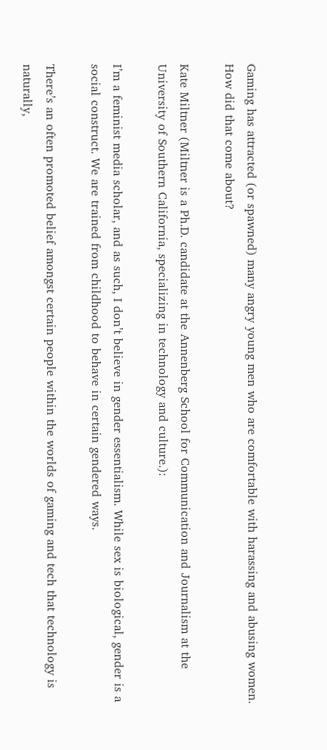Gaming has attracted (or spawned) many angry young men who are comfortable with harassing and abusing women. How did that come about?

Kate Miltner (Miltner is a Ph.D. candidate at the Annenberg School for Communication and Journalism at the University of Southern California, specializing in technology and culture.):

I’m a feminist media scholar, and as such, I don’t believe in gender essentialism. While sex is biological, gender is a social construct. We are trained from childhood to behave in certain gendered ways.

There’s an often promoted belief amongst certain people within the worlds of gaming and tech that technology is naturally,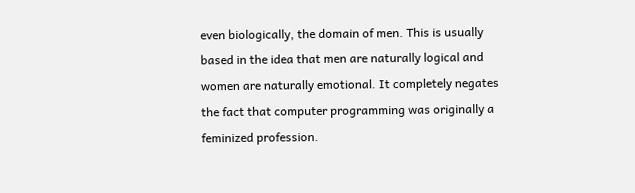even biologically, the domain of men. This is usually based in the idea that men are naturally logical and women are naturally emotional. It completely negates the fact that computer programming was originally a feminized profession.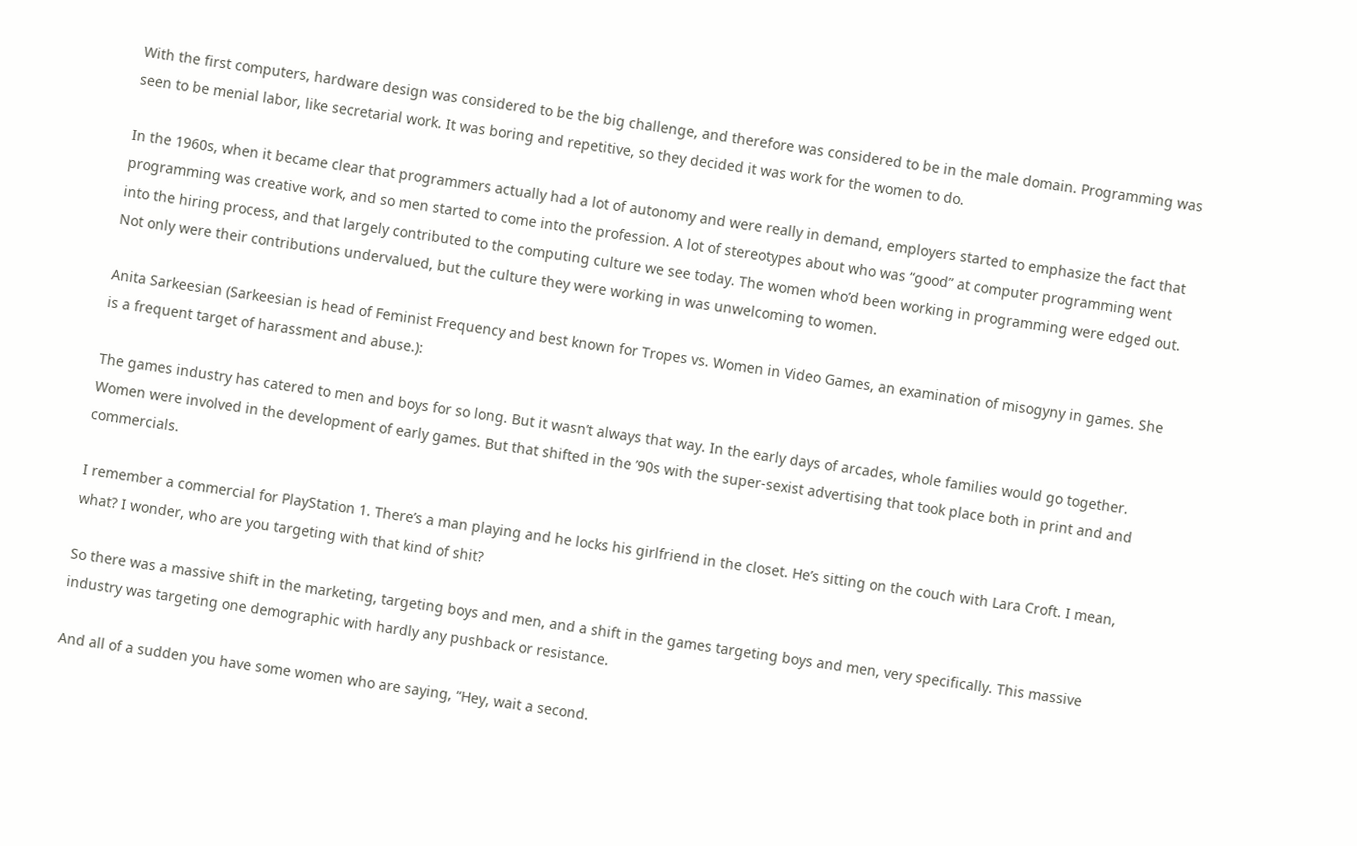With the first computers, hardware design was considered to be the big challenge, and therefore was considered to be in the male domain. Programming was seen to be menial labor, like secretarial work. It was boring and repetitive, so they decided it was work for the women to do.

In the 1960s, when it became clear that programmers actually had a lot of autonomy and were really in demand, employers started to emphasize the fact that programming was creative work, and so men started to come into the profession. A lot of stereotypes about who was “good” at computer programming went into the hiring process, and that largely contributed to the computing culture we see today. The women who’d been working in programming were edged out. Not only were their contributions undervalued, but the culture they were working in was unwelcoming to women.

Anita Sarkeesian (Sarkeesian is head of Feminist Frequency and best known for Tropes vs. Women in Video Games, an examination of misogyny in games. She is a frequent target of harassment and abuse.):

The games industry has catered to men and boys for so long. But it wasn’t always that way. In the early days of arcades, whole families would go together. Women were involved in the development of early games. But that shifted in the ’90s with the super-sexist advertising that took place both in print and and commercials.

I remember a commercial for PlayStation 1. There’s a man playing and he locks his girlfriend in the closet. He’s sitting on the couch with Lara Croft. I mean, what? I wonder, who are you targeting with that kind of shit?

So there was a massive shift in the marketing, targeting boys and men, and a shift in the games targeting boys and men, very specifically. This massive industry was targeting one demographic with hardly any pushback or resistance.

And all of a sudden you have some women who are saying, “Hey, wait a second.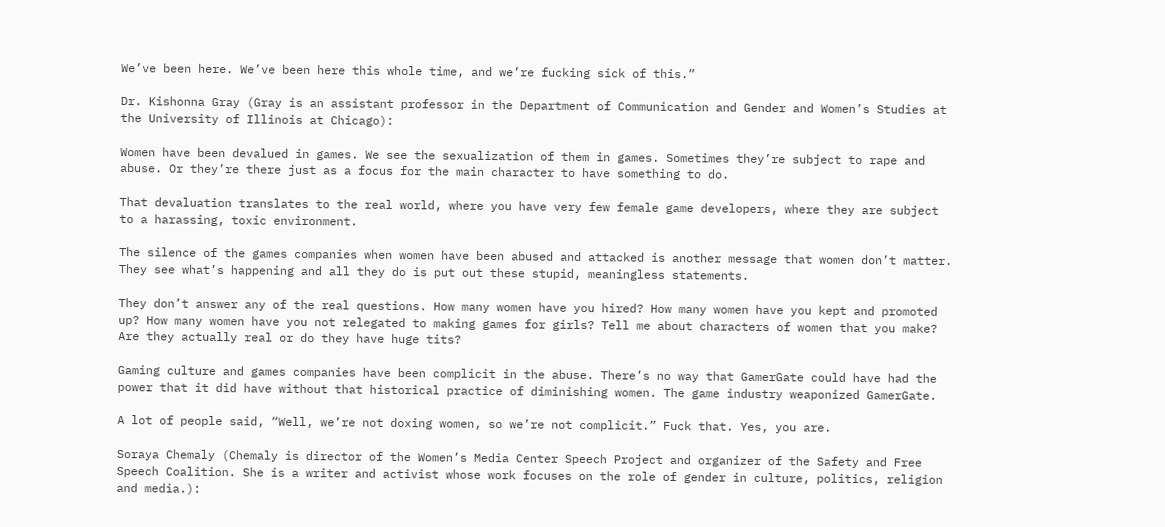We’ve been here. We’ve been here this whole time, and we’re fucking sick of this.”

Dr. Kishonna Gray (Gray is an assistant professor in the Department of Communication and Gender and Women’s Studies at the University of Illinois at Chicago):

Women have been devalued in games. We see the sexualization of them in games. Sometimes they’re subject to rape and abuse. Or they’re there just as a focus for the main character to have something to do.

That devaluation translates to the real world, where you have very few female game developers, where they are subject to a harassing, toxic environment.

The silence of the games companies when women have been abused and attacked is another message that women don’t matter. They see what’s happening and all they do is put out these stupid, meaningless statements.

They don’t answer any of the real questions. How many women have you hired? How many women have you kept and promoted up? How many women have you not relegated to making games for girls? Tell me about characters of women that you make? Are they actually real or do they have huge tits?

Gaming culture and games companies have been complicit in the abuse. There’s no way that GamerGate could have had the power that it did have without that historical practice of diminishing women. The game industry weaponized GamerGate.

A lot of people said, “Well, we’re not doxing women, so we’re not complicit.” Fuck that. Yes, you are.

Soraya Chemaly (Chemaly is director of the Women’s Media Center Speech Project and organizer of the Safety and Free Speech Coalition. She is a writer and activist whose work focuses on the role of gender in culture, politics, religion and media.):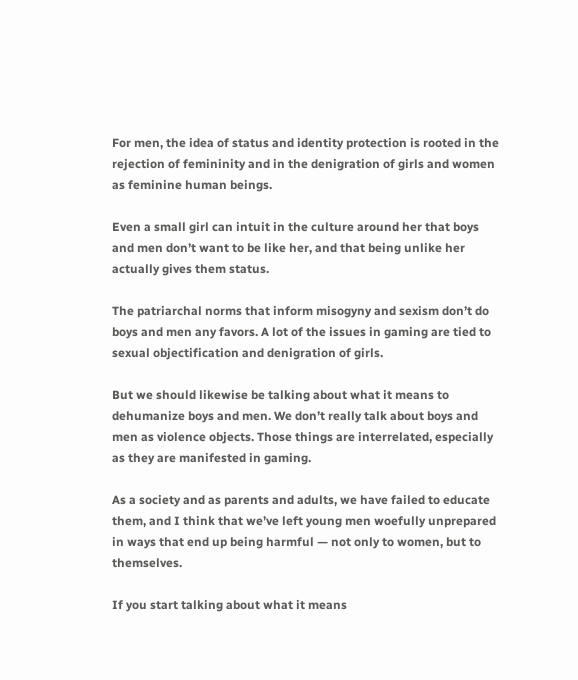For men, the idea of status and identity protection is rooted in the rejection of femininity and in the denigration of girls and women as feminine human beings.

Even a small girl can intuit in the culture around her that boys and men don’t want to be like her, and that being unlike her actually gives them status.

The patriarchal norms that inform misogyny and sexism don’t do boys and men any favors. A lot of the issues in gaming are tied to sexual objectification and denigration of girls.

But we should likewise be talking about what it means to dehumanize boys and men. We don’t really talk about boys and men as violence objects. Those things are interrelated, especially as they are manifested in gaming.

As a society and as parents and adults, we have failed to educate them, and I think that we’ve left young men woefully unprepared in ways that end up being harmful — not only to women, but to themselves.

If you start talking about what it means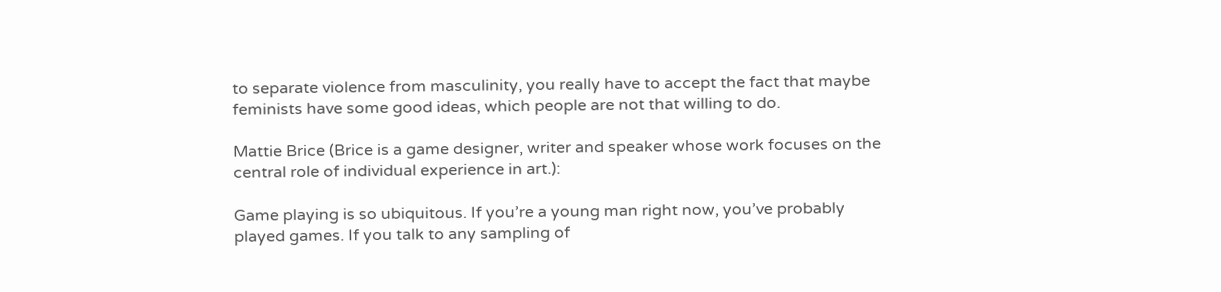to separate violence from masculinity, you really have to accept the fact that maybe feminists have some good ideas, which people are not that willing to do.

Mattie Brice (Brice is a game designer, writer and speaker whose work focuses on the central role of individual experience in art.):

Game playing is so ubiquitous. If you’re a young man right now, you’ve probably played games. If you talk to any sampling of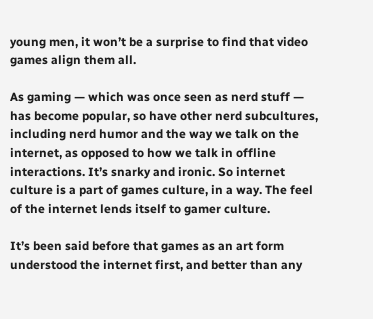young men, it won’t be a surprise to find that video games align them all.

As gaming — which was once seen as nerd stuff — has become popular, so have other nerd subcultures, including nerd humor and the way we talk on the internet, as opposed to how we talk in offline interactions. It’s snarky and ironic. So internet culture is a part of games culture, in a way. The feel of the internet lends itself to gamer culture.

It’s been said before that games as an art form understood the internet first, and better than any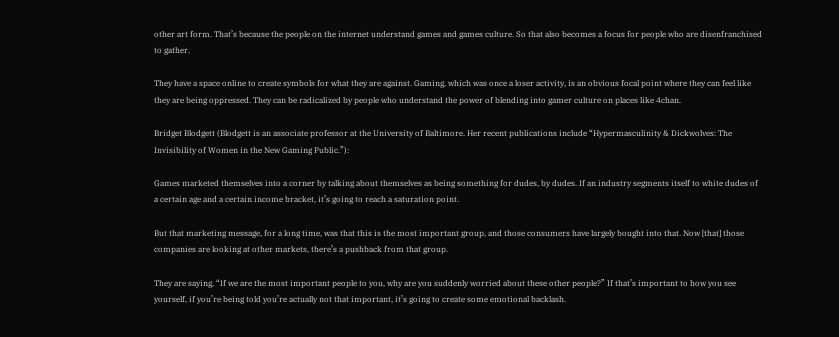other art form. That’s because the people on the internet understand games and games culture. So that also becomes a focus for people who are disenfranchised to gather.

They have a space online to create symbols for what they are against. Gaming, which was once a loser activity, is an obvious focal point where they can feel like they are being oppressed. They can be radicalized by people who understand the power of blending into gamer culture on places like 4chan.

Bridget Blodgett (Blodgett is an associate professor at the University of Baltimore. Her recent publications include “Hypermasculinity & Dickwolves: The Invisibility of Women in the New Gaming Public.”):

Games marketed themselves into a corner by talking about themselves as being something for dudes, by dudes. If an industry segments itself to white dudes of a certain age and a certain income bracket, it’s going to reach a saturation point.

But that marketing message, for a long time, was that this is the most important group, and those consumers have largely bought into that. Now [that] those companies are looking at other markets, there’s a pushback from that group.

They are saying, “If we are the most important people to you, why are you suddenly worried about these other people?” If that’s important to how you see yourself, if you’re being told you’re actually not that important, it’s going to create some emotional backlash.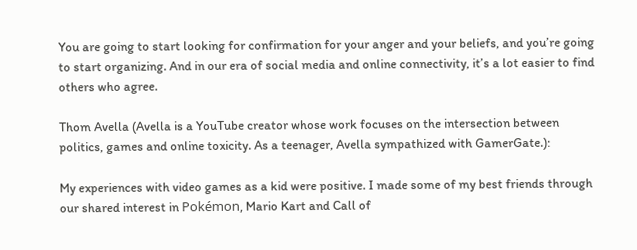You are going to start looking for confirmation for your anger and your beliefs, and you’re going to start organizing. And in our era of social media and online connectivity, it’s a lot easier to find others who agree.

Thom Avella (Avella is a YouTube creator whose work focuses on the intersection between politics, games and online toxicity. As a teenager, Avella sympathized with GamerGate.):

My experiences with video games as a kid were positive. I made some of my best friends through our shared interest in Pokémon, Mario Kart and Call of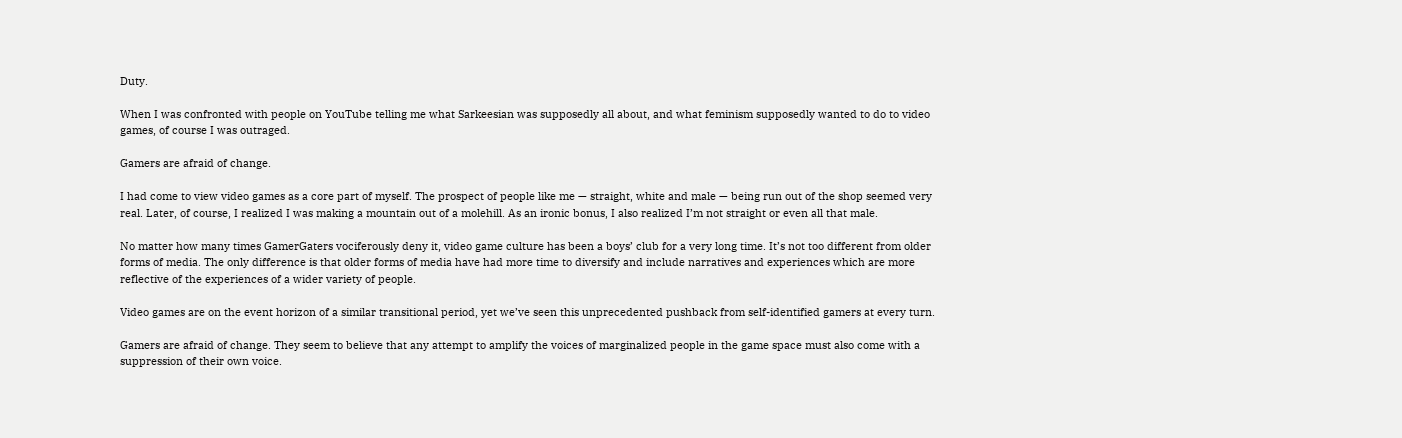Duty.

When I was confronted with people on YouTube telling me what Sarkeesian was supposedly all about, and what feminism supposedly wanted to do to video games, of course I was outraged.

Gamers are afraid of change.

I had come to view video games as a core part of myself. The prospect of people like me — straight, white and male — being run out of the shop seemed very real. Later, of course, I realized I was making a mountain out of a molehill. As an ironic bonus, I also realized I’m not straight or even all that male.

No matter how many times GamerGaters vociferously deny it, video game culture has been a boys’ club for a very long time. It’s not too different from older forms of media. The only difference is that older forms of media have had more time to diversify and include narratives and experiences which are more reflective of the experiences of a wider variety of people.

Video games are on the event horizon of a similar transitional period, yet we’ve seen this unprecedented pushback from self-identified gamers at every turn.

Gamers are afraid of change. They seem to believe that any attempt to amplify the voices of marginalized people in the game space must also come with a suppression of their own voice.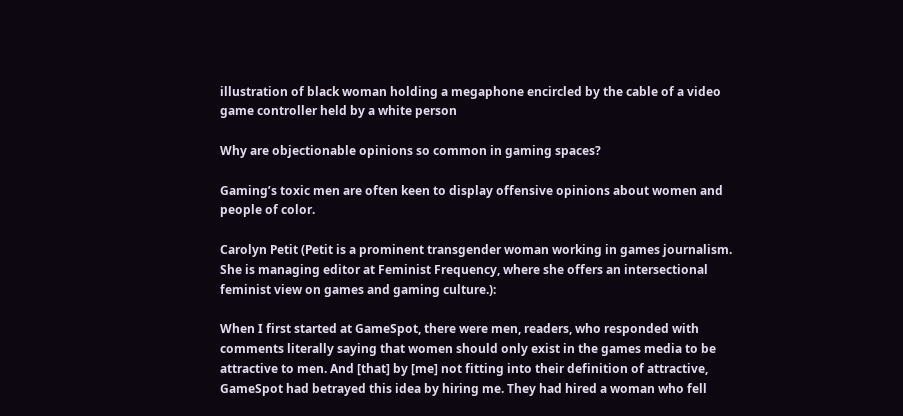illustration of black woman holding a megaphone encircled by the cable of a video game controller held by a white person

Why are objectionable opinions so common in gaming spaces?

Gaming’s toxic men are often keen to display offensive opinions about women and people of color.

Carolyn Petit (Petit is a prominent transgender woman working in games journalism. She is managing editor at Feminist Frequency, where she offers an intersectional feminist view on games and gaming culture.):

When I first started at GameSpot, there were men, readers, who responded with comments literally saying that women should only exist in the games media to be attractive to men. And [that] by [me] not fitting into their definition of attractive, GameSpot had betrayed this idea by hiring me. They had hired a woman who fell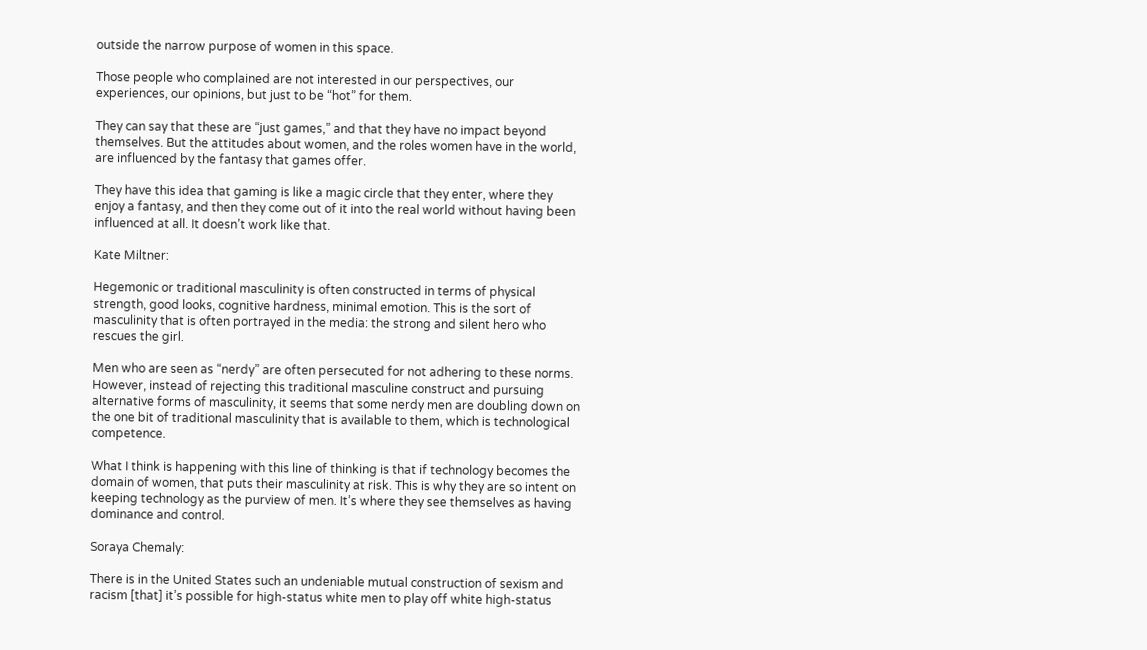outside the narrow purpose of women in this space.

Those people who complained are not interested in our perspectives, our experiences, our opinions, but just to be “hot” for them.

They can say that these are “just games,” and that they have no impact beyond themselves. But the attitudes about women, and the roles women have in the world, are influenced by the fantasy that games offer.

They have this idea that gaming is like a magic circle that they enter, where they enjoy a fantasy, and then they come out of it into the real world without having been influenced at all. It doesn’t work like that.

Kate Miltner:

Hegemonic or traditional masculinity is often constructed in terms of physical strength, good looks, cognitive hardness, minimal emotion. This is the sort of masculinity that is often portrayed in the media: the strong and silent hero who rescues the girl.

Men who are seen as “nerdy” are often persecuted for not adhering to these norms. However, instead of rejecting this traditional masculine construct and pursuing alternative forms of masculinity, it seems that some nerdy men are doubling down on the one bit of traditional masculinity that is available to them, which is technological competence.

What I think is happening with this line of thinking is that if technology becomes the domain of women, that puts their masculinity at risk. This is why they are so intent on keeping technology as the purview of men. It’s where they see themselves as having dominance and control.

Soraya Chemaly:

There is in the United States such an undeniable mutual construction of sexism and racism [that] it’s possible for high-status white men to play off white high-status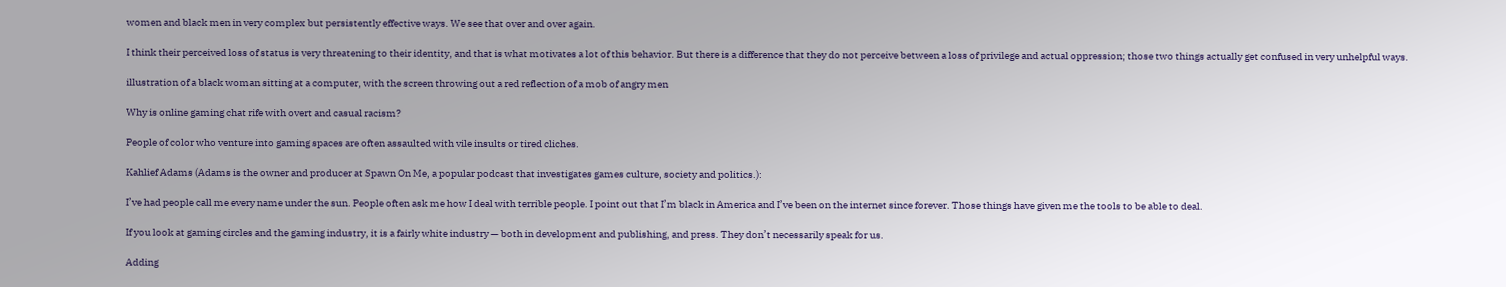women and black men in very complex but persistently effective ways. We see that over and over again.

I think their perceived loss of status is very threatening to their identity, and that is what motivates a lot of this behavior. But there is a difference that they do not perceive between a loss of privilege and actual oppression; those two things actually get confused in very unhelpful ways.

illustration of a black woman sitting at a computer, with the screen throwing out a red reflection of a mob of angry men

Why is online gaming chat rife with overt and casual racism?

People of color who venture into gaming spaces are often assaulted with vile insults or tired cliches.

Kahlief Adams (Adams is the owner and producer at Spawn On Me, a popular podcast that investigates games culture, society and politics.):

I’ve had people call me every name under the sun. People often ask me how I deal with terrible people. I point out that I’m black in America and I’ve been on the internet since forever. Those things have given me the tools to be able to deal.

If you look at gaming circles and the gaming industry, it is a fairly white industry — both in development and publishing, and press. They don’t necessarily speak for us.

Adding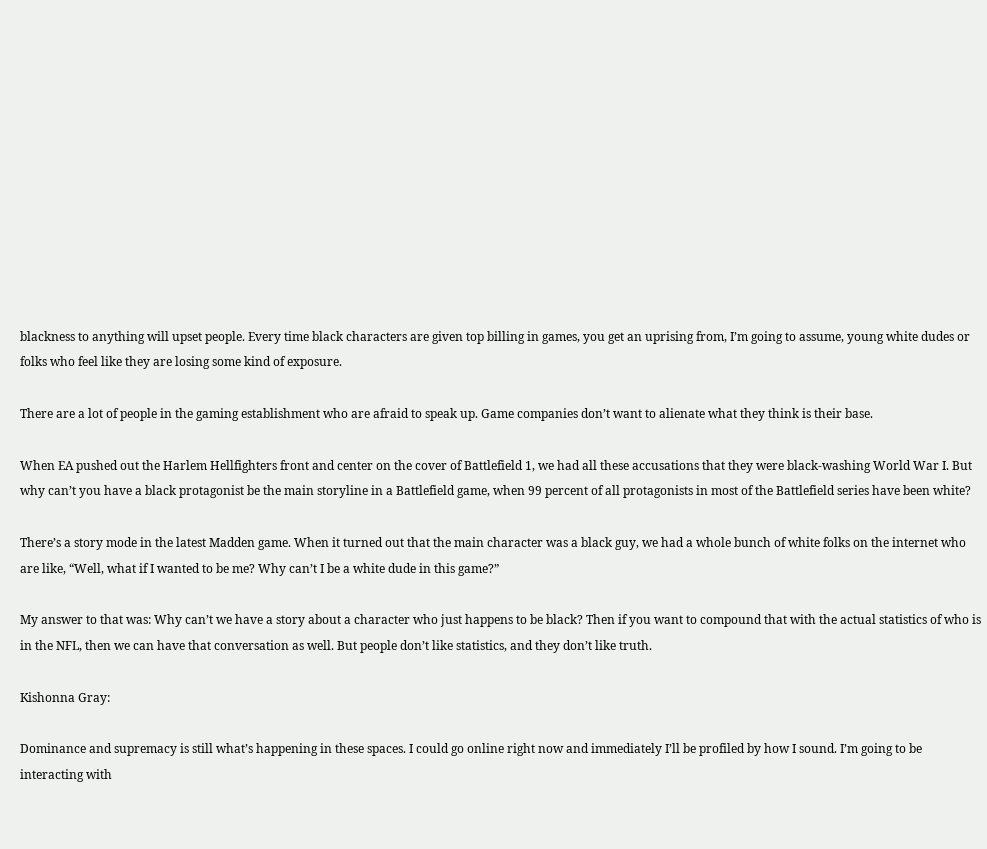blackness to anything will upset people. Every time black characters are given top billing in games, you get an uprising from, I’m going to assume, young white dudes or folks who feel like they are losing some kind of exposure.

There are a lot of people in the gaming establishment who are afraid to speak up. Game companies don’t want to alienate what they think is their base.

When EA pushed out the Harlem Hellfighters front and center on the cover of Battlefield 1, we had all these accusations that they were black-washing World War I. But why can’t you have a black protagonist be the main storyline in a Battlefield game, when 99 percent of all protagonists in most of the Battlefield series have been white?

There’s a story mode in the latest Madden game. When it turned out that the main character was a black guy, we had a whole bunch of white folks on the internet who are like, “Well, what if I wanted to be me? Why can’t I be a white dude in this game?”

My answer to that was: Why can’t we have a story about a character who just happens to be black? Then if you want to compound that with the actual statistics of who is in the NFL, then we can have that conversation as well. But people don’t like statistics, and they don’t like truth.

Kishonna Gray:

Dominance and supremacy is still what’s happening in these spaces. I could go online right now and immediately I’ll be profiled by how I sound. I’m going to be interacting with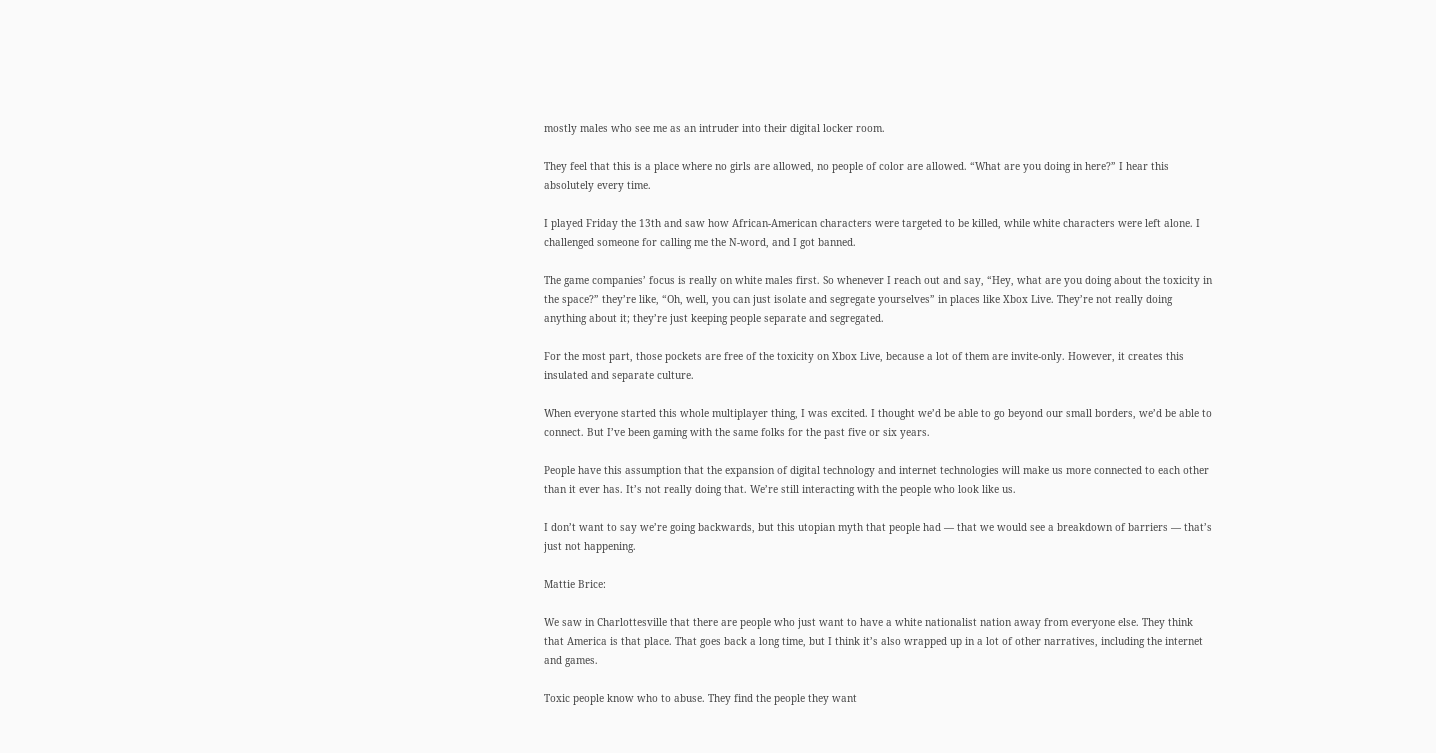mostly males who see me as an intruder into their digital locker room.

They feel that this is a place where no girls are allowed, no people of color are allowed. “What are you doing in here?” I hear this absolutely every time.

I played Friday the 13th and saw how African-American characters were targeted to be killed, while white characters were left alone. I challenged someone for calling me the N-word, and I got banned.

The game companies’ focus is really on white males first. So whenever I reach out and say, “Hey, what are you doing about the toxicity in the space?” they’re like, “Oh, well, you can just isolate and segregate yourselves” in places like Xbox Live. They’re not really doing anything about it; they’re just keeping people separate and segregated.

For the most part, those pockets are free of the toxicity on Xbox Live, because a lot of them are invite-only. However, it creates this insulated and separate culture.

When everyone started this whole multiplayer thing, I was excited. I thought we’d be able to go beyond our small borders, we’d be able to connect. But I’ve been gaming with the same folks for the past five or six years.

People have this assumption that the expansion of digital technology and internet technologies will make us more connected to each other than it ever has. It’s not really doing that. We’re still interacting with the people who look like us.

I don’t want to say we’re going backwards, but this utopian myth that people had — that we would see a breakdown of barriers — that’s just not happening.

Mattie Brice:

We saw in Charlottesville that there are people who just want to have a white nationalist nation away from everyone else. They think that America is that place. That goes back a long time, but I think it’s also wrapped up in a lot of other narratives, including the internet and games.

Toxic people know who to abuse. They find the people they want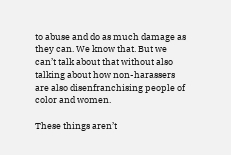to abuse and do as much damage as they can. We know that. But we can’t talk about that without also talking about how non-harassers are also disenfranchising people of color and women.

These things aren’t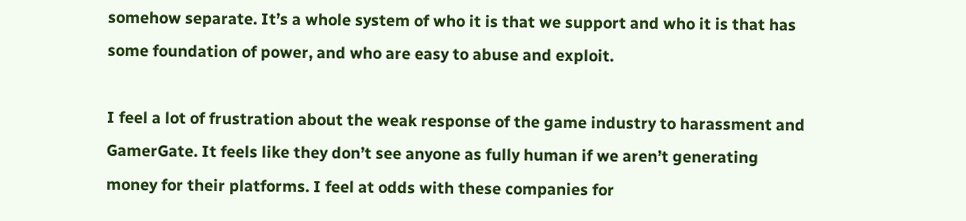somehow separate. It’s a whole system of who it is that we support and who it is that has some foundation of power, and who are easy to abuse and exploit.

I feel a lot of frustration about the weak response of the game industry to harassment and GamerGate. It feels like they don’t see anyone as fully human if we aren’t generating money for their platforms. I feel at odds with these companies for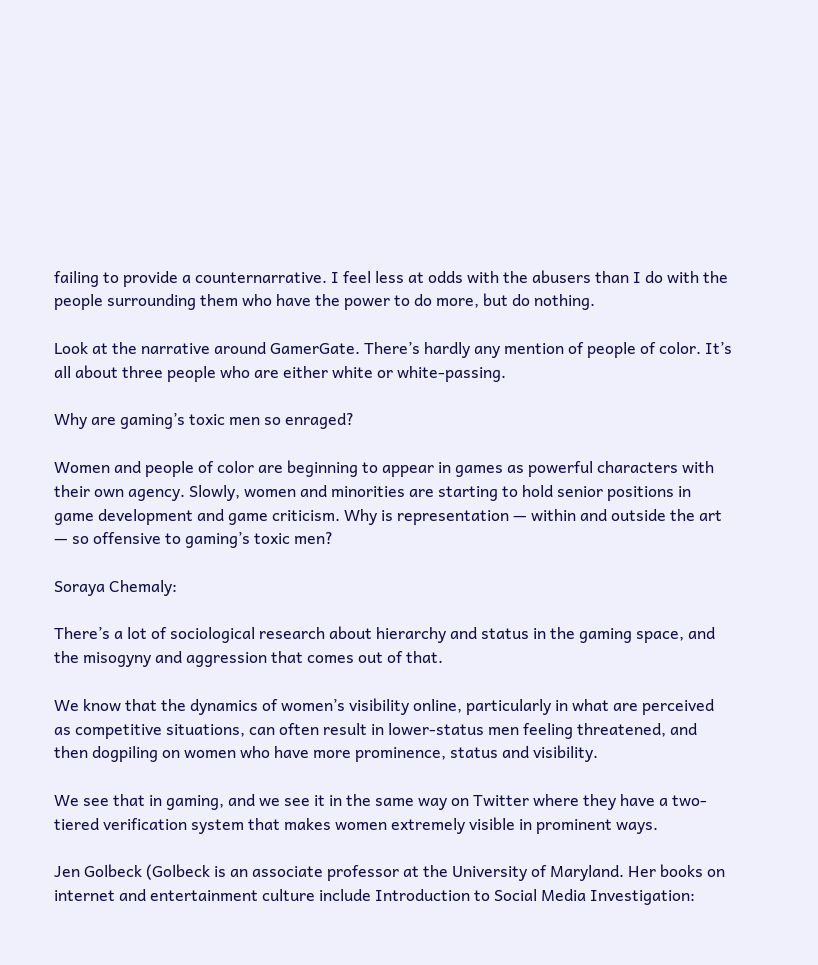failing to provide a counternarrative. I feel less at odds with the abusers than I do with the people surrounding them who have the power to do more, but do nothing.

Look at the narrative around GamerGate. There’s hardly any mention of people of color. It’s all about three people who are either white or white-passing.

Why are gaming’s toxic men so enraged?

Women and people of color are beginning to appear in games as powerful characters with their own agency. Slowly, women and minorities are starting to hold senior positions in game development and game criticism. Why is representation — within and outside the art — so offensive to gaming’s toxic men?

Soraya Chemaly:

There’s a lot of sociological research about hierarchy and status in the gaming space, and the misogyny and aggression that comes out of that.

We know that the dynamics of women’s visibility online, particularly in what are perceived as competitive situations, can often result in lower-status men feeling threatened, and then dogpiling on women who have more prominence, status and visibility.

We see that in gaming, and we see it in the same way on Twitter where they have a two-tiered verification system that makes women extremely visible in prominent ways.

Jen Golbeck (Golbeck is an associate professor at the University of Maryland. Her books on internet and entertainment culture include Introduction to Social Media Investigation: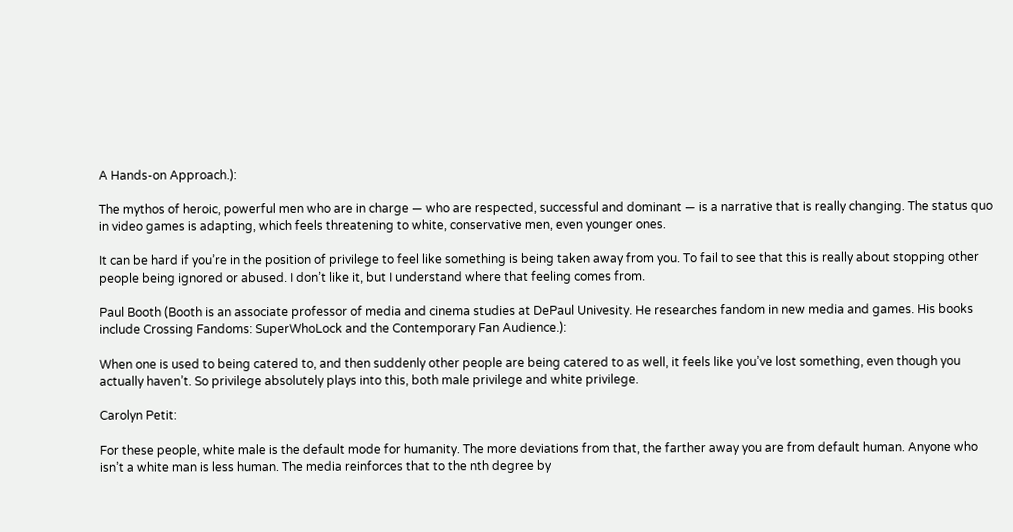A Hands-on Approach.):

The mythos of heroic, powerful men who are in charge — who are respected, successful and dominant — is a narrative that is really changing. The status quo in video games is adapting, which feels threatening to white, conservative men, even younger ones.

It can be hard if you’re in the position of privilege to feel like something is being taken away from you. To fail to see that this is really about stopping other people being ignored or abused. I don’t like it, but I understand where that feeling comes from.

Paul Booth (Booth is an associate professor of media and cinema studies at DePaul Univesity. He researches fandom in new media and games. His books include Crossing Fandoms: SuperWhoLock and the Contemporary Fan Audience.):

When one is used to being catered to, and then suddenly other people are being catered to as well, it feels like you’ve lost something, even though you actually haven’t. So privilege absolutely plays into this, both male privilege and white privilege.

Carolyn Petit:

For these people, white male is the default mode for humanity. The more deviations from that, the farther away you are from default human. Anyone who isn’t a white man is less human. The media reinforces that to the nth degree by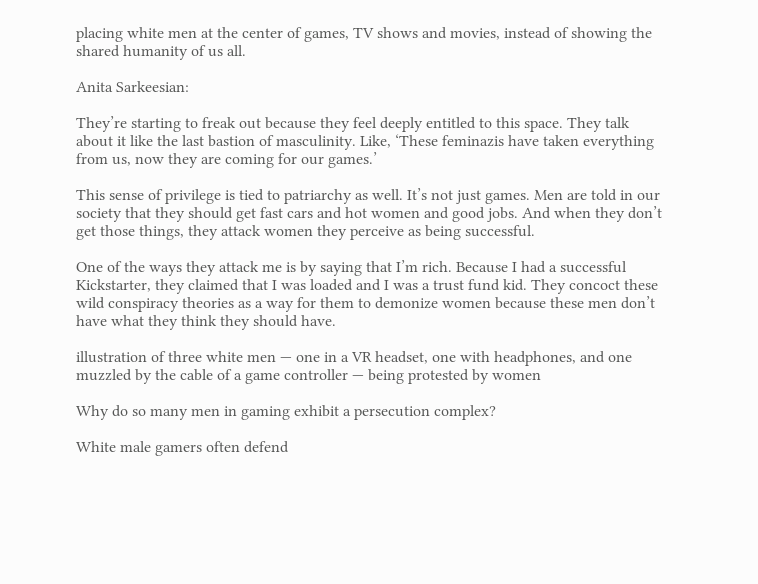placing white men at the center of games, TV shows and movies, instead of showing the shared humanity of us all.

Anita Sarkeesian:

They’re starting to freak out because they feel deeply entitled to this space. They talk about it like the last bastion of masculinity. Like, ‘These feminazis have taken everything from us, now they are coming for our games.’

This sense of privilege is tied to patriarchy as well. It’s not just games. Men are told in our society that they should get fast cars and hot women and good jobs. And when they don’t get those things, they attack women they perceive as being successful.

One of the ways they attack me is by saying that I’m rich. Because I had a successful Kickstarter, they claimed that I was loaded and I was a trust fund kid. They concoct these wild conspiracy theories as a way for them to demonize women because these men don’t have what they think they should have.

illustration of three white men — one in a VR headset, one with headphones, and one muzzled by the cable of a game controller — being protested by women

Why do so many men in gaming exhibit a persecution complex?

White male gamers often defend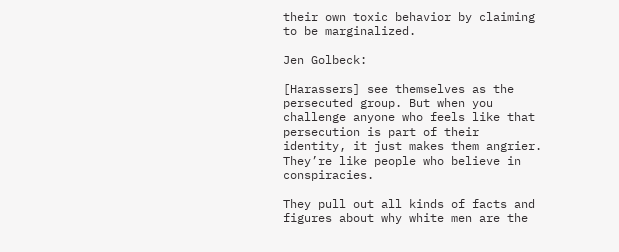their own toxic behavior by claiming to be marginalized.

Jen Golbeck:

[Harassers] see themselves as the persecuted group. But when you challenge anyone who feels like that persecution is part of their identity, it just makes them angrier. They’re like people who believe in conspiracies.

They pull out all kinds of facts and figures about why white men are the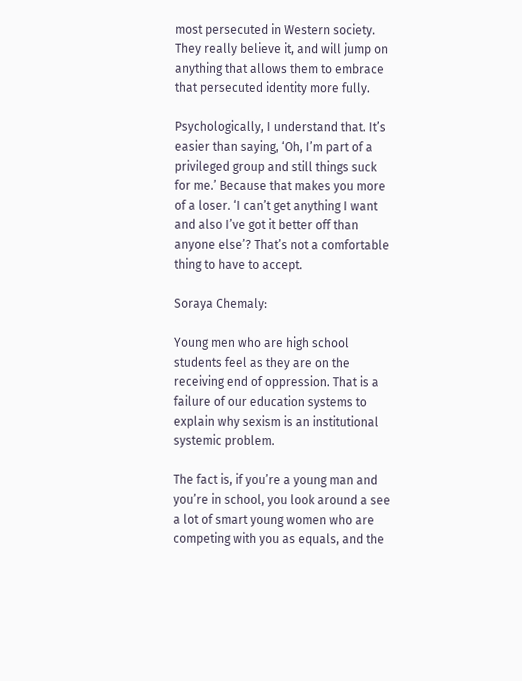most persecuted in Western society. They really believe it, and will jump on anything that allows them to embrace that persecuted identity more fully.

Psychologically, I understand that. It’s easier than saying, ‘Oh, I’m part of a privileged group and still things suck for me.’ Because that makes you more of a loser. ‘I can’t get anything I want and also I’ve got it better off than anyone else’? That’s not a comfortable thing to have to accept.

Soraya Chemaly:

Young men who are high school students feel as they are on the receiving end of oppression. That is a failure of our education systems to explain why sexism is an institutional systemic problem.

The fact is, if you’re a young man and you’re in school, you look around a see a lot of smart young women who are competing with you as equals, and the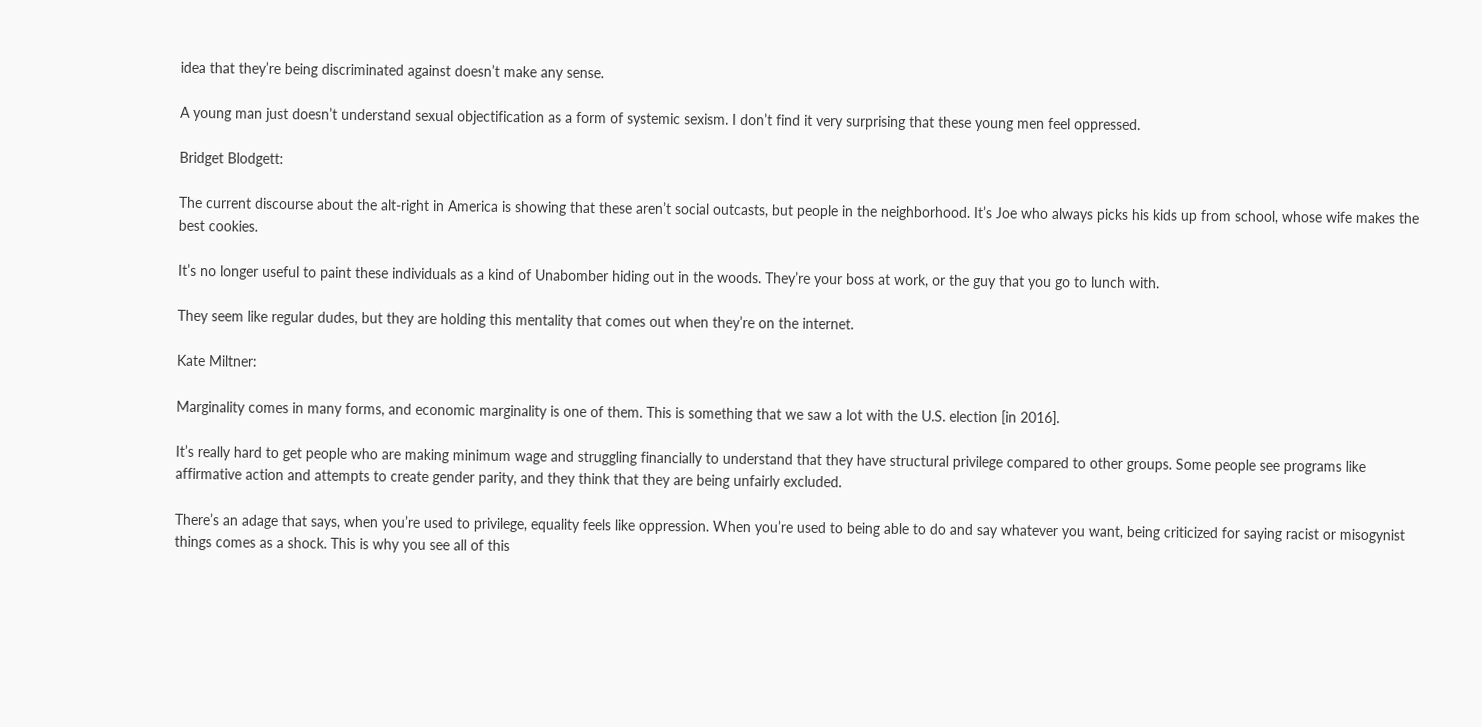idea that they’re being discriminated against doesn’t make any sense.

A young man just doesn’t understand sexual objectification as a form of systemic sexism. I don’t find it very surprising that these young men feel oppressed.

Bridget Blodgett:

The current discourse about the alt-right in America is showing that these aren’t social outcasts, but people in the neighborhood. It’s Joe who always picks his kids up from school, whose wife makes the best cookies.

It’s no longer useful to paint these individuals as a kind of Unabomber hiding out in the woods. They’re your boss at work, or the guy that you go to lunch with.

They seem like regular dudes, but they are holding this mentality that comes out when they’re on the internet.

Kate Miltner:

Marginality comes in many forms, and economic marginality is one of them. This is something that we saw a lot with the U.S. election [in 2016].

It’s really hard to get people who are making minimum wage and struggling financially to understand that they have structural privilege compared to other groups. Some people see programs like affirmative action and attempts to create gender parity, and they think that they are being unfairly excluded.

There’s an adage that says, when you’re used to privilege, equality feels like oppression. When you’re used to being able to do and say whatever you want, being criticized for saying racist or misogynist things comes as a shock. This is why you see all of this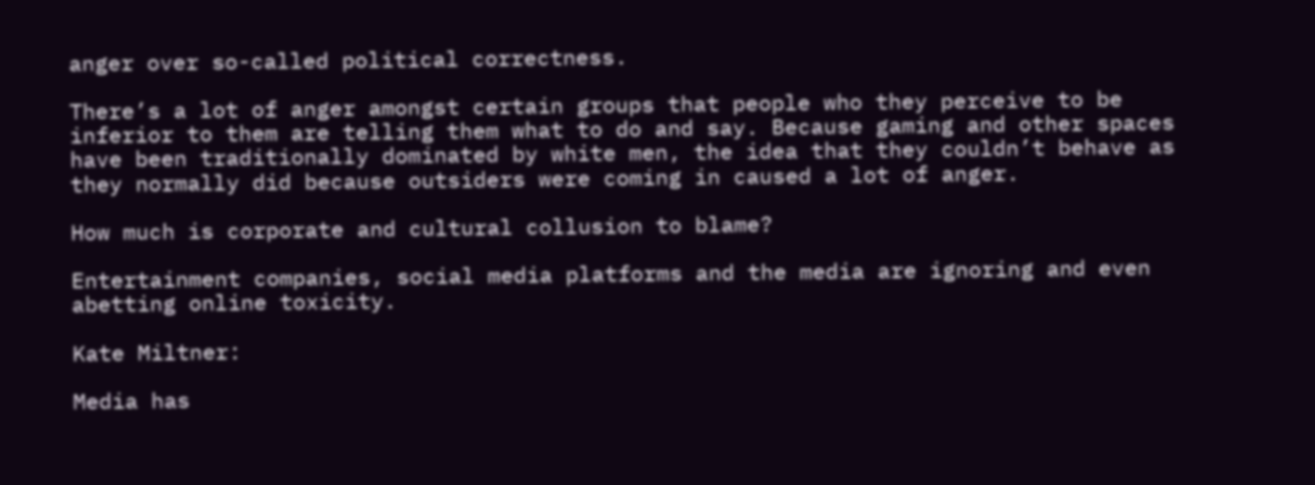anger over so-called political correctness.

There’s a lot of anger amongst certain groups that people who they perceive to be inferior to them are telling them what to do and say. Because gaming and other spaces have been traditionally dominated by white men, the idea that they couldn’t behave as they normally did because outsiders were coming in caused a lot of anger.

How much is corporate and cultural collusion to blame?

Entertainment companies, social media platforms and the media are ignoring and even abetting online toxicity.

Kate Miltner:

Media has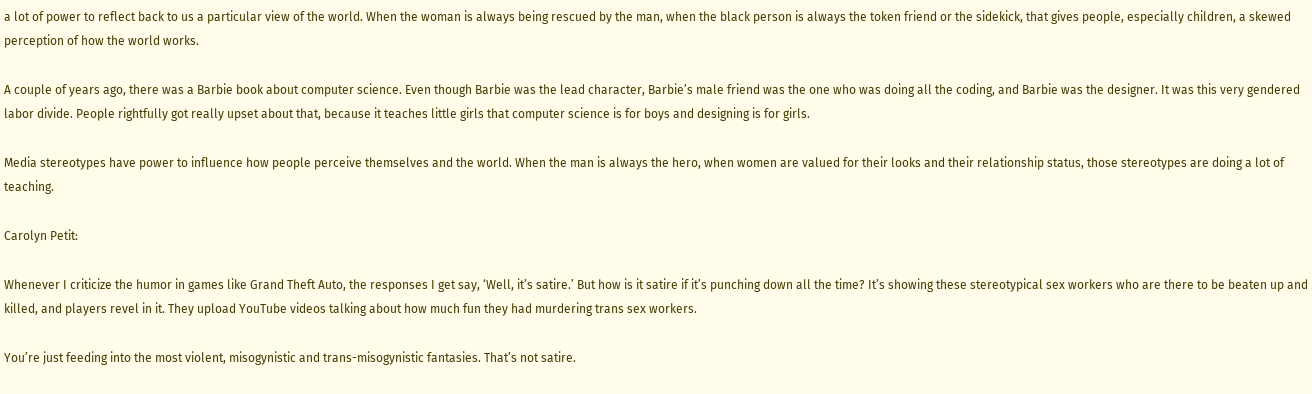a lot of power to reflect back to us a particular view of the world. When the woman is always being rescued by the man, when the black person is always the token friend or the sidekick, that gives people, especially children, a skewed perception of how the world works.

A couple of years ago, there was a Barbie book about computer science. Even though Barbie was the lead character, Barbie’s male friend was the one who was doing all the coding, and Barbie was the designer. It was this very gendered labor divide. People rightfully got really upset about that, because it teaches little girls that computer science is for boys and designing is for girls.

Media stereotypes have power to influence how people perceive themselves and the world. When the man is always the hero, when women are valued for their looks and their relationship status, those stereotypes are doing a lot of teaching.

Carolyn Petit:

Whenever I criticize the humor in games like Grand Theft Auto, the responses I get say, ‘Well, it’s satire.’ But how is it satire if it’s punching down all the time? It’s showing these stereotypical sex workers who are there to be beaten up and killed, and players revel in it. They upload YouTube videos talking about how much fun they had murdering trans sex workers.

You’re just feeding into the most violent, misogynistic and trans-misogynistic fantasies. That’s not satire.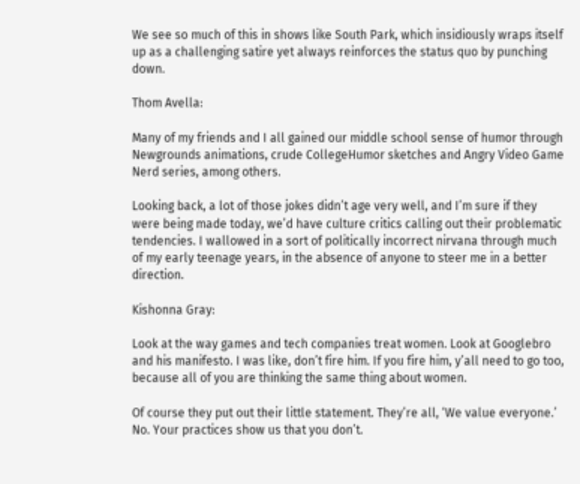We see so much of this in shows like South Park, which insidiously wraps itself up as a challenging satire yet always reinforces the status quo by punching down.

Thom Avella:

Many of my friends and I all gained our middle school sense of humor through Newgrounds animations, crude CollegeHumor sketches and Angry Video Game Nerd series, among others.

Looking back, a lot of those jokes didn’t age very well, and I’m sure if they were being made today, we’d have culture critics calling out their problematic tendencies. I wallowed in a sort of politically incorrect nirvana through much of my early teenage years, in the absence of anyone to steer me in a better direction.

Kishonna Gray:

Look at the way games and tech companies treat women. Look at Googlebro and his manifesto. I was like, don’t fire him. If you fire him, y’all need to go too, because all of you are thinking the same thing about women.

Of course they put out their little statement. They’re all, ‘We value everyone.’ No. Your practices show us that you don’t.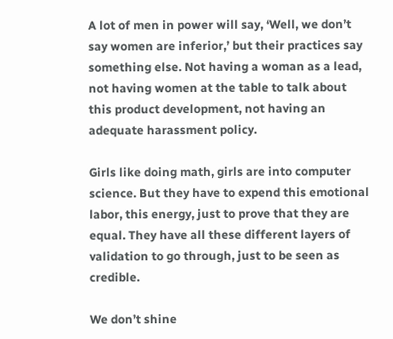A lot of men in power will say, ‘Well, we don’t say women are inferior,’ but their practices say something else. Not having a woman as a lead, not having women at the table to talk about this product development, not having an adequate harassment policy.

Girls like doing math, girls are into computer science. But they have to expend this emotional labor, this energy, just to prove that they are equal. They have all these different layers of validation to go through, just to be seen as credible.

We don’t shine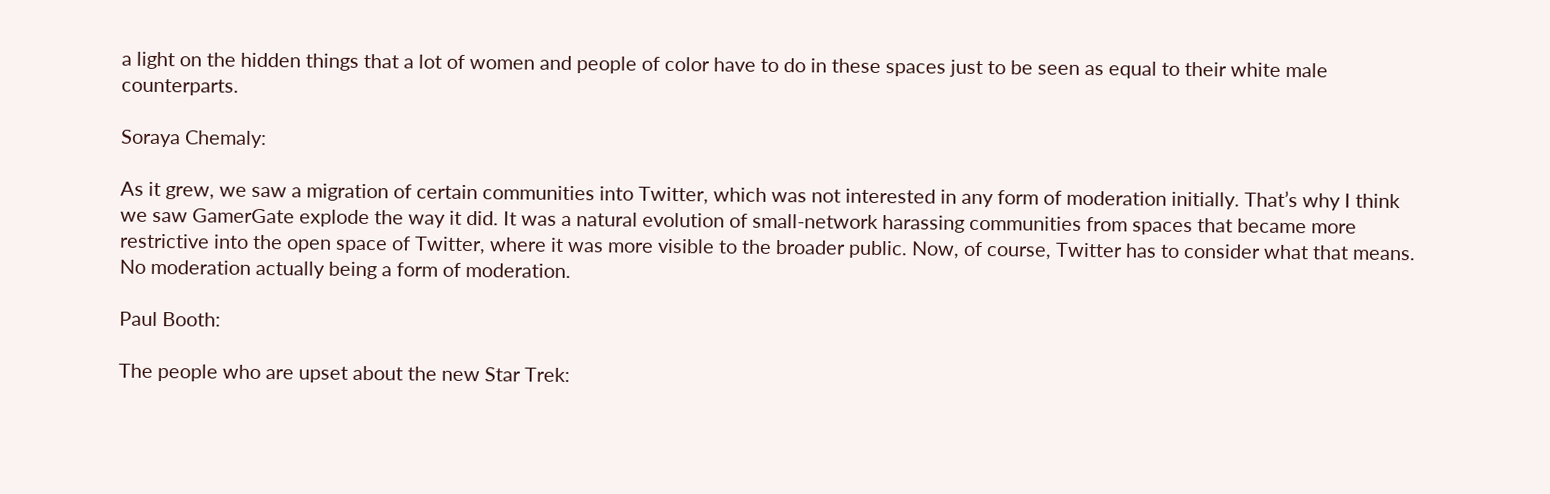a light on the hidden things that a lot of women and people of color have to do in these spaces just to be seen as equal to their white male counterparts.

Soraya Chemaly:

As it grew, we saw a migration of certain communities into Twitter, which was not interested in any form of moderation initially. That’s why I think we saw GamerGate explode the way it did. It was a natural evolution of small-network harassing communities from spaces that became more restrictive into the open space of Twitter, where it was more visible to the broader public. Now, of course, Twitter has to consider what that means. No moderation actually being a form of moderation.

Paul Booth:

The people who are upset about the new Star Trek: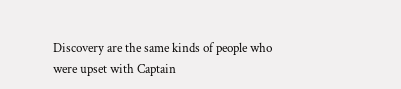Discovery are the same kinds of people who were upset with Captain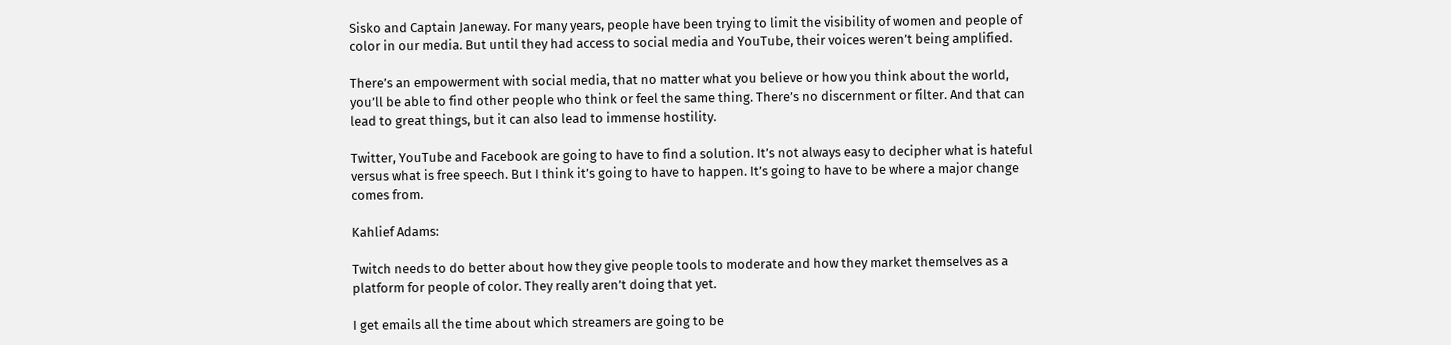Sisko and Captain Janeway. For many years, people have been trying to limit the visibility of women and people of color in our media. But until they had access to social media and YouTube, their voices weren’t being amplified.

There’s an empowerment with social media, that no matter what you believe or how you think about the world, you’ll be able to find other people who think or feel the same thing. There’s no discernment or filter. And that can lead to great things, but it can also lead to immense hostility.

Twitter, YouTube and Facebook are going to have to find a solution. It’s not always easy to decipher what is hateful versus what is free speech. But I think it’s going to have to happen. It’s going to have to be where a major change comes from.

Kahlief Adams:

Twitch needs to do better about how they give people tools to moderate and how they market themselves as a platform for people of color. They really aren’t doing that yet.

I get emails all the time about which streamers are going to be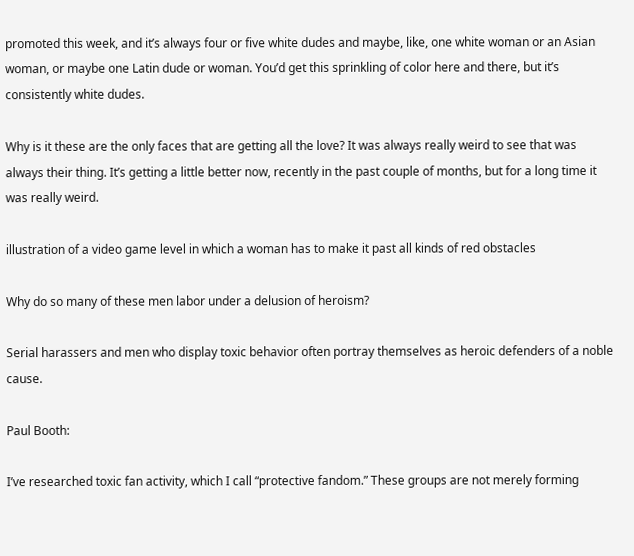promoted this week, and it’s always four or five white dudes and maybe, like, one white woman or an Asian woman, or maybe one Latin dude or woman. You’d get this sprinkling of color here and there, but it’s consistently white dudes.

Why is it these are the only faces that are getting all the love? It was always really weird to see that was always their thing. It’s getting a little better now, recently in the past couple of months, but for a long time it was really weird.

illustration of a video game level in which a woman has to make it past all kinds of red obstacles

Why do so many of these men labor under a delusion of heroism?

Serial harassers and men who display toxic behavior often portray themselves as heroic defenders of a noble cause.

Paul Booth:

I’ve researched toxic fan activity, which I call “protective fandom.” These groups are not merely forming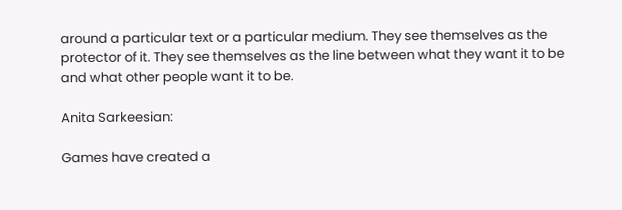around a particular text or a particular medium. They see themselves as the protector of it. They see themselves as the line between what they want it to be and what other people want it to be.

Anita Sarkeesian:

Games have created a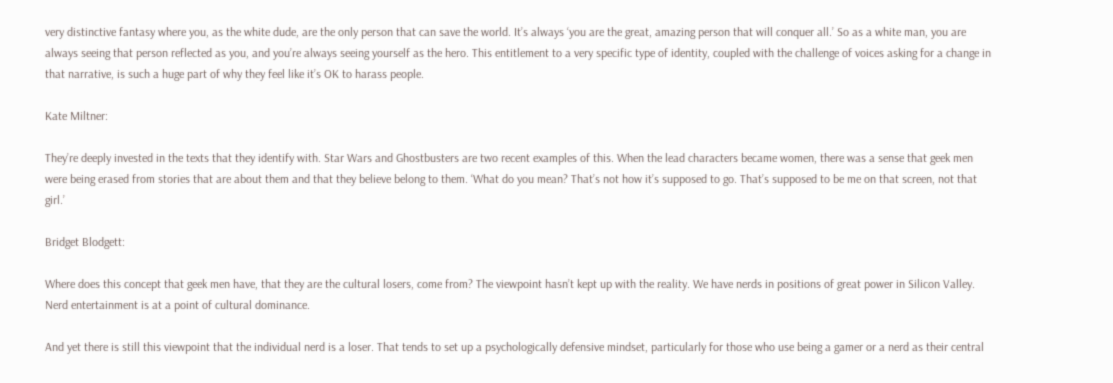very distinctive fantasy where you, as the white dude, are the only person that can save the world. It’s always ‘you are the great, amazing person that will conquer all.’ So as a white man, you are always seeing that person reflected as you, and you’re always seeing yourself as the hero. This entitlement to a very specific type of identity, coupled with the challenge of voices asking for a change in that narrative, is such a huge part of why they feel like it’s OK to harass people.

Kate Miltner:

They’re deeply invested in the texts that they identify with. Star Wars and Ghostbusters are two recent examples of this. When the lead characters became women, there was a sense that geek men were being erased from stories that are about them and that they believe belong to them. ‘What do you mean? That’s not how it’s supposed to go. That’s supposed to be me on that screen, not that girl.’

Bridget Blodgett:

Where does this concept that geek men have, that they are the cultural losers, come from? The viewpoint hasn’t kept up with the reality. We have nerds in positions of great power in Silicon Valley. Nerd entertainment is at a point of cultural dominance.

And yet there is still this viewpoint that the individual nerd is a loser. That tends to set up a psychologically defensive mindset, particularly for those who use being a gamer or a nerd as their central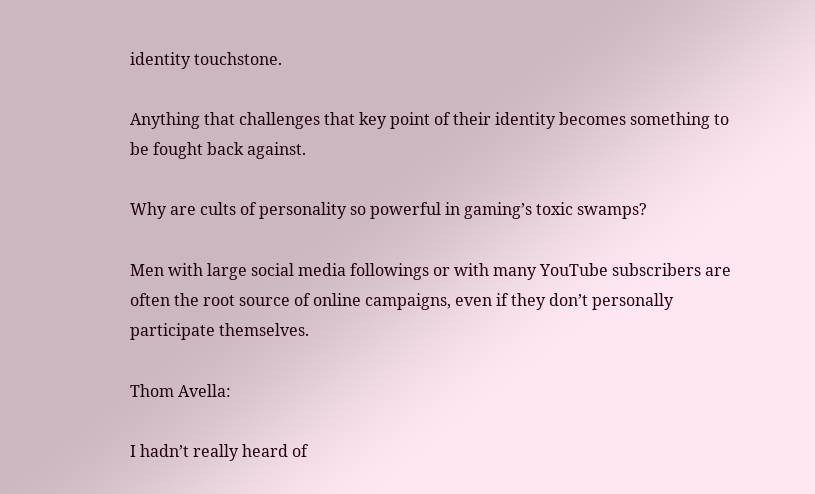identity touchstone.

Anything that challenges that key point of their identity becomes something to be fought back against.

Why are cults of personality so powerful in gaming’s toxic swamps?

Men with large social media followings or with many YouTube subscribers are often the root source of online campaigns, even if they don’t personally participate themselves.

Thom Avella:

I hadn’t really heard of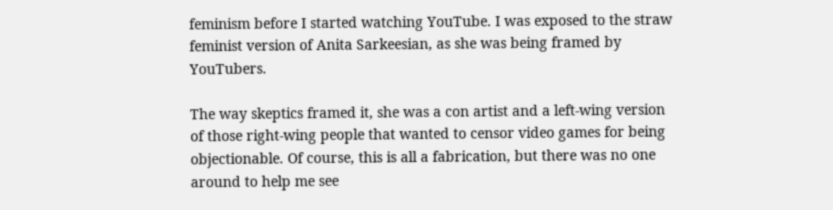feminism before I started watching YouTube. I was exposed to the straw feminist version of Anita Sarkeesian, as she was being framed by YouTubers.

The way skeptics framed it, she was a con artist and a left-wing version of those right-wing people that wanted to censor video games for being objectionable. Of course, this is all a fabrication, but there was no one around to help me see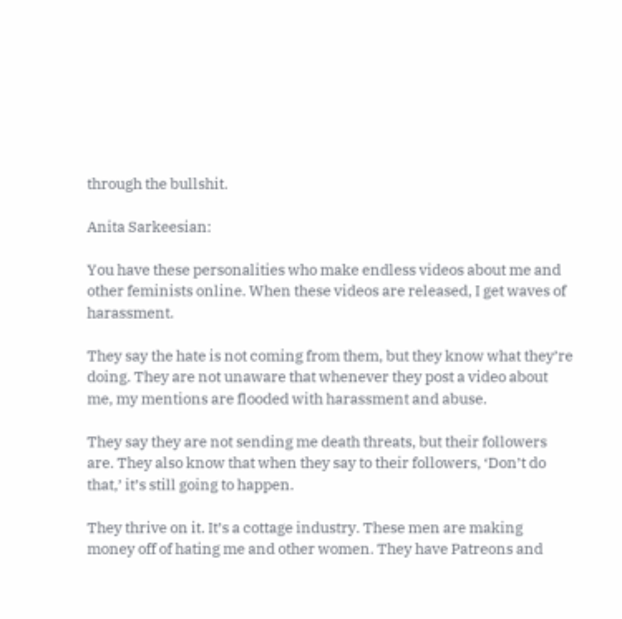through the bullshit.

Anita Sarkeesian:

You have these personalities who make endless videos about me and other feminists online. When these videos are released, I get waves of harassment.

They say the hate is not coming from them, but they know what they’re doing. They are not unaware that whenever they post a video about me, my mentions are flooded with harassment and abuse.

They say they are not sending me death threats, but their followers are. They also know that when they say to their followers, ‘Don’t do that,’ it’s still going to happen.

They thrive on it. It’s a cottage industry. These men are making money off of hating me and other women. They have Patreons and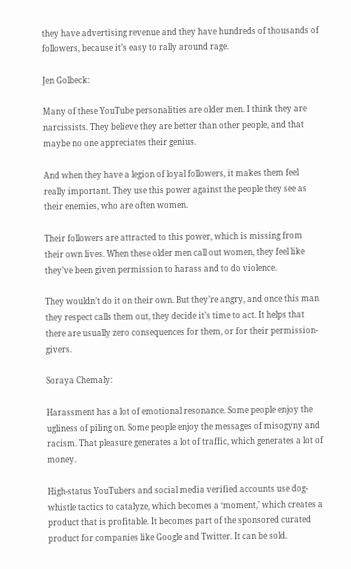they have advertising revenue and they have hundreds of thousands of followers, because it’s easy to rally around rage.

Jen Golbeck:

Many of these YouTube personalities are older men. I think they are narcissists. They believe they are better than other people, and that maybe no one appreciates their genius.

And when they have a legion of loyal followers, it makes them feel really important. They use this power against the people they see as their enemies, who are often women.

Their followers are attracted to this power, which is missing from their own lives. When these older men call out women, they feel like they’ve been given permission to harass and to do violence.

They wouldn’t do it on their own. But they’re angry, and once this man they respect calls them out, they decide it’s time to act. It helps that there are usually zero consequences for them, or for their permission-givers.

Soraya Chemaly:

Harassment has a lot of emotional resonance. Some people enjoy the ugliness of piling on. Some people enjoy the messages of misogyny and racism. That pleasure generates a lot of traffic, which generates a lot of money.

High-status YouTubers and social media verified accounts use dog-whistle tactics to catalyze, which becomes a ‘moment,’ which creates a product that is profitable. It becomes part of the sponsored curated product for companies like Google and Twitter. It can be sold.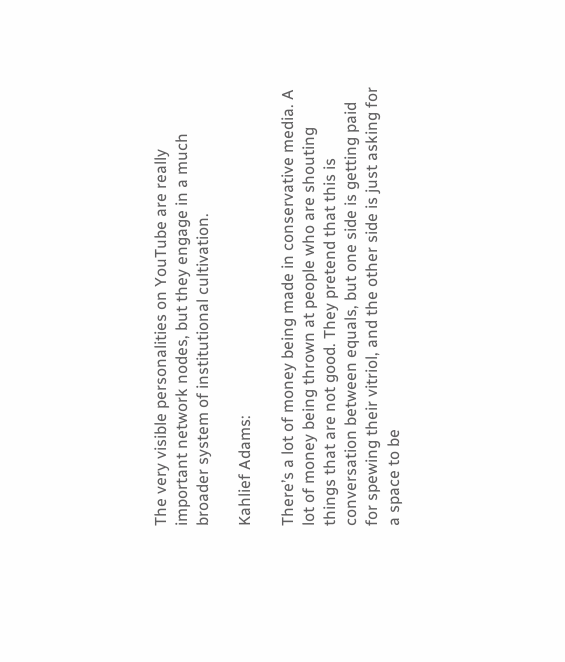The very visible personalities on YouTube are really important network nodes, but they engage in a much broader system of institutional cultivation.

Kahlief Adams:

There’s a lot of money being made in conservative media. A lot of money being thrown at people who are shouting things that are not good. They pretend that this is conversation between equals, but one side is getting paid for spewing their vitriol, and the other side is just asking for a space to be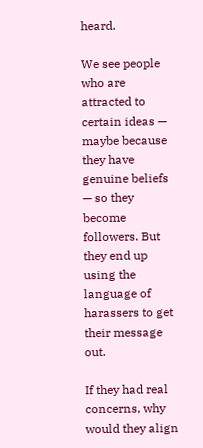heard.

We see people who are attracted to certain ideas — maybe because they have genuine beliefs — so they become followers. But they end up using the language of harassers to get their message out.

If they had real concerns, why would they align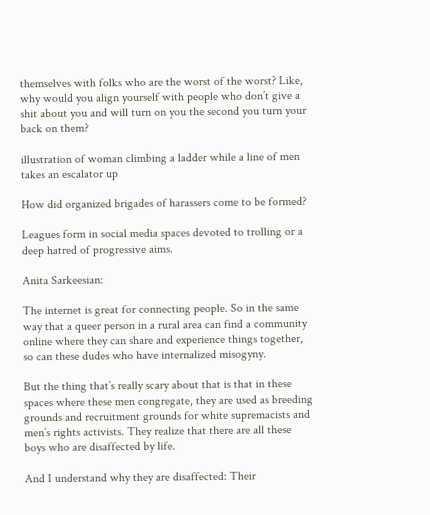themselves with folks who are the worst of the worst? Like, why would you align yourself with people who don’t give a shit about you and will turn on you the second you turn your back on them?

illustration of woman climbing a ladder while a line of men takes an escalator up

How did organized brigades of harassers come to be formed?

Leagues form in social media spaces devoted to trolling or a deep hatred of progressive aims.

Anita Sarkeesian:

The internet is great for connecting people. So in the same way that a queer person in a rural area can find a community online where they can share and experience things together, so can these dudes who have internalized misogyny.

But the thing that’s really scary about that is that in these spaces where these men congregate, they are used as breeding grounds and recruitment grounds for white supremacists and men’s rights activists. They realize that there are all these boys who are disaffected by life.

And I understand why they are disaffected: Their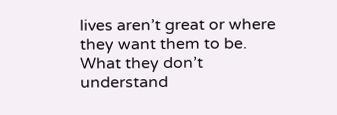lives aren’t great or where they want them to be. What they don’t understand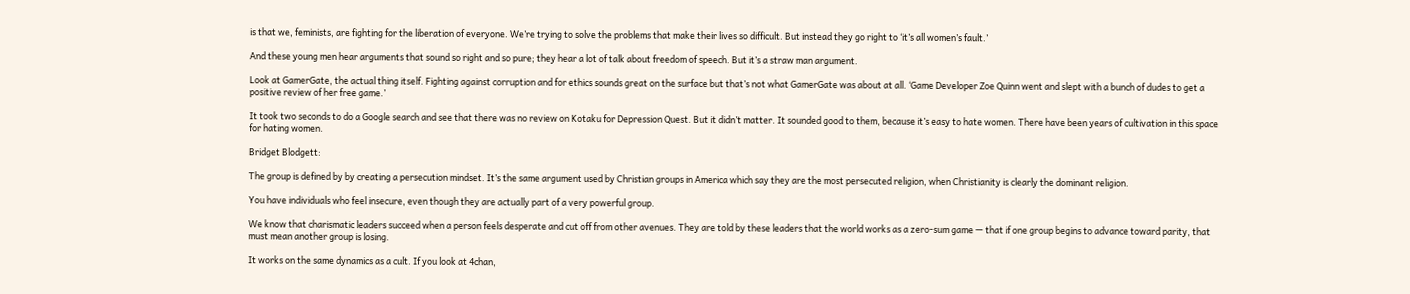is that we, feminists, are fighting for the liberation of everyone. We’re trying to solve the problems that make their lives so difficult. But instead they go right to ‘it’s all women’s fault.’

And these young men hear arguments that sound so right and so pure; they hear a lot of talk about freedom of speech. But it’s a straw man argument.

Look at GamerGate, the actual thing itself. Fighting against corruption and for ethics sounds great on the surface but that’s not what GamerGate was about at all. ‘Game Developer Zoe Quinn went and slept with a bunch of dudes to get a positive review of her free game.’

It took two seconds to do a Google search and see that there was no review on Kotaku for Depression Quest. But it didn’t matter. It sounded good to them, because it’s easy to hate women. There have been years of cultivation in this space for hating women.

Bridget Blodgett:

The group is defined by by creating a persecution mindset. It’s the same argument used by Christian groups in America which say they are the most persecuted religion, when Christianity is clearly the dominant religion.

You have individuals who feel insecure, even though they are actually part of a very powerful group.

We know that charismatic leaders succeed when a person feels desperate and cut off from other avenues. They are told by these leaders that the world works as a zero-sum game — that if one group begins to advance toward parity, that must mean another group is losing.

It works on the same dynamics as a cult. If you look at 4chan,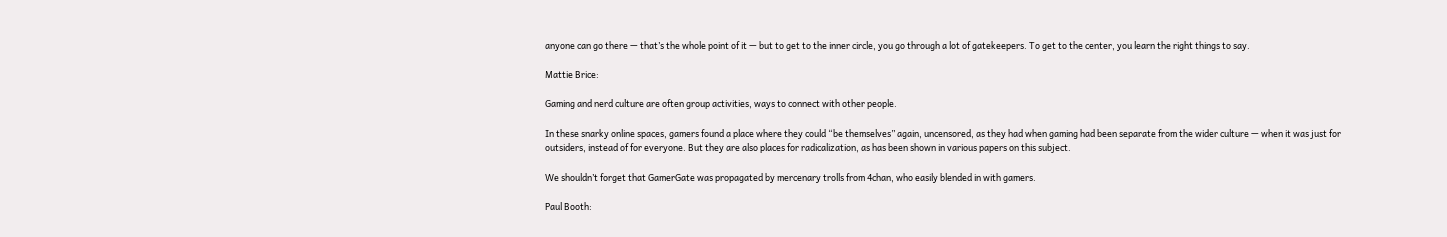anyone can go there — that’s the whole point of it — but to get to the inner circle, you go through a lot of gatekeepers. To get to the center, you learn the right things to say.

Mattie Brice:

Gaming and nerd culture are often group activities, ways to connect with other people.

In these snarky online spaces, gamers found a place where they could “be themselves” again, uncensored, as they had when gaming had been separate from the wider culture — when it was just for outsiders, instead of for everyone. But they are also places for radicalization, as has been shown in various papers on this subject.

We shouldn’t forget that GamerGate was propagated by mercenary trolls from 4chan, who easily blended in with gamers.

Paul Booth: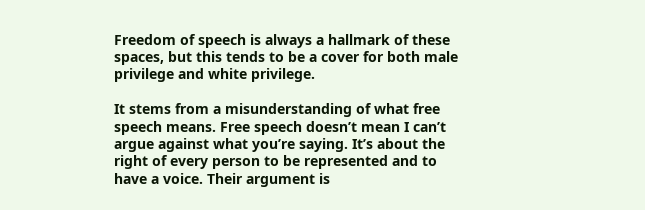Freedom of speech is always a hallmark of these spaces, but this tends to be a cover for both male privilege and white privilege.

It stems from a misunderstanding of what free speech means. Free speech doesn’t mean I can’t argue against what you’re saying. It’s about the right of every person to be represented and to have a voice. Their argument is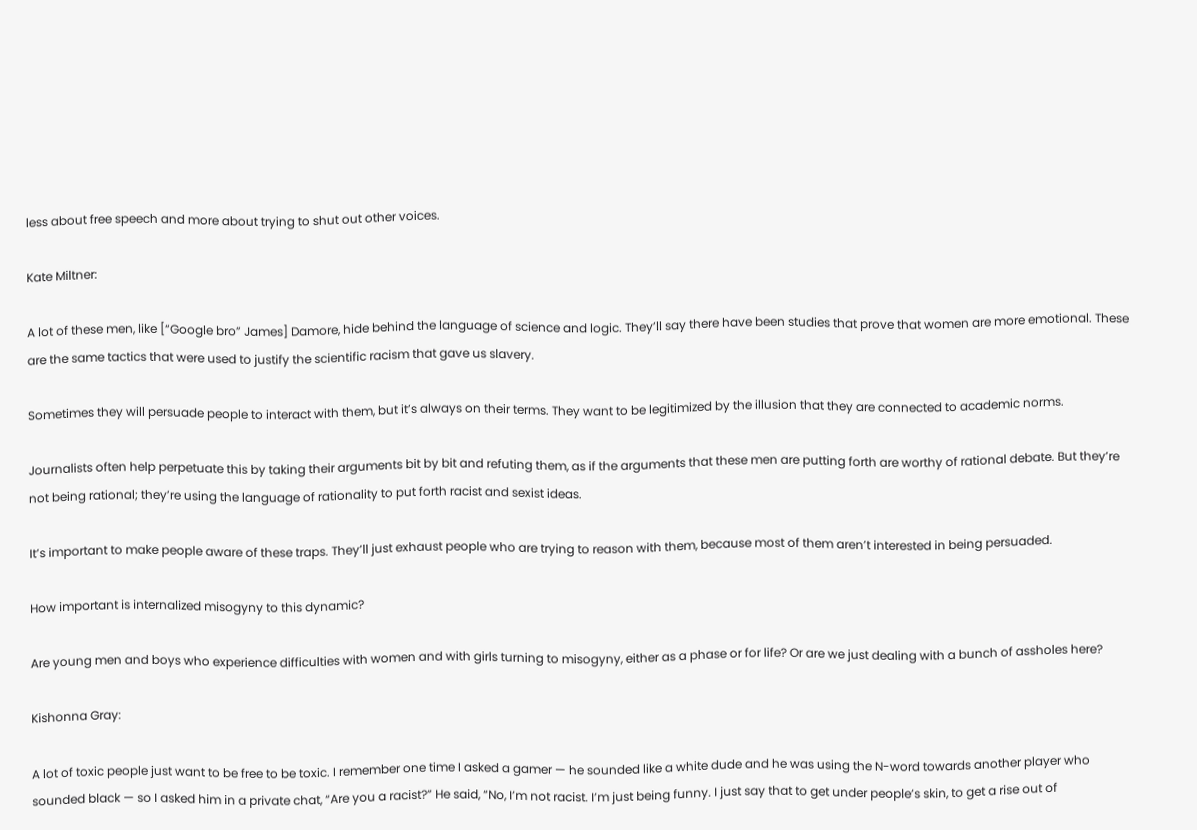less about free speech and more about trying to shut out other voices.

Kate Miltner:

A lot of these men, like [“Google bro” James] Damore, hide behind the language of science and logic. They’ll say there have been studies that prove that women are more emotional. These are the same tactics that were used to justify the scientific racism that gave us slavery.

Sometimes they will persuade people to interact with them, but it’s always on their terms. They want to be legitimized by the illusion that they are connected to academic norms.

Journalists often help perpetuate this by taking their arguments bit by bit and refuting them, as if the arguments that these men are putting forth are worthy of rational debate. But they’re not being rational; they’re using the language of rationality to put forth racist and sexist ideas.

It’s important to make people aware of these traps. They’ll just exhaust people who are trying to reason with them, because most of them aren’t interested in being persuaded.

How important is internalized misogyny to this dynamic?

Are young men and boys who experience difficulties with women and with girls turning to misogyny, either as a phase or for life? Or are we just dealing with a bunch of assholes here?

Kishonna Gray:

A lot of toxic people just want to be free to be toxic. I remember one time I asked a gamer — he sounded like a white dude and he was using the N-word towards another player who sounded black — so I asked him in a private chat, “Are you a racist?” He said, “No, I’m not racist. I’m just being funny. I just say that to get under people’s skin, to get a rise out of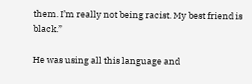them. I’m really not being racist. My best friend is black.”

He was using all this language and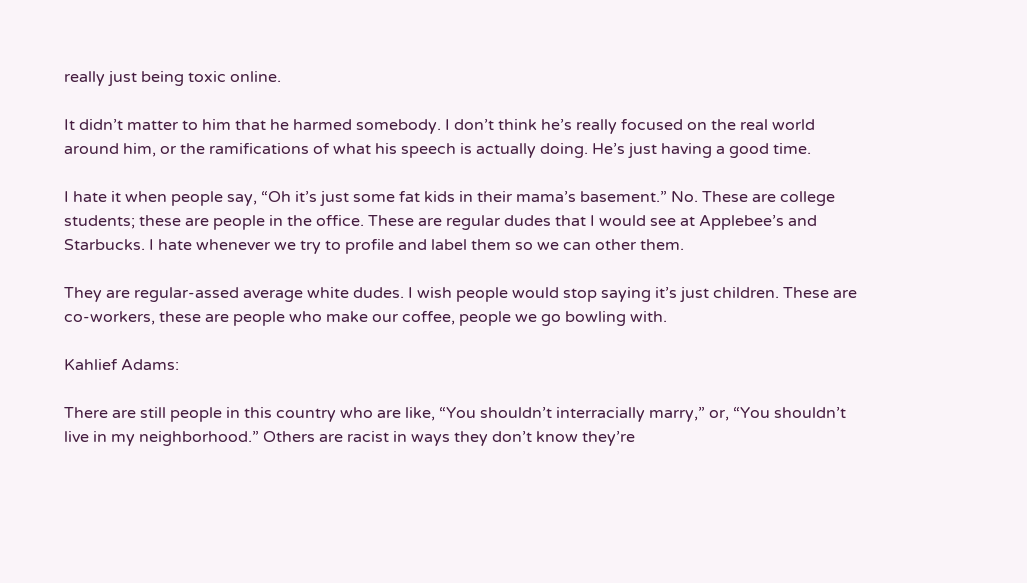really just being toxic online.

It didn’t matter to him that he harmed somebody. I don’t think he’s really focused on the real world around him, or the ramifications of what his speech is actually doing. He’s just having a good time.

I hate it when people say, “Oh it’s just some fat kids in their mama’s basement.” No. These are college students; these are people in the office. These are regular dudes that I would see at Applebee’s and Starbucks. I hate whenever we try to profile and label them so we can other them.

They are regular-assed average white dudes. I wish people would stop saying it’s just children. These are co-workers, these are people who make our coffee, people we go bowling with.

Kahlief Adams:

There are still people in this country who are like, “You shouldn’t interracially marry,” or, “You shouldn’t live in my neighborhood.” Others are racist in ways they don’t know they’re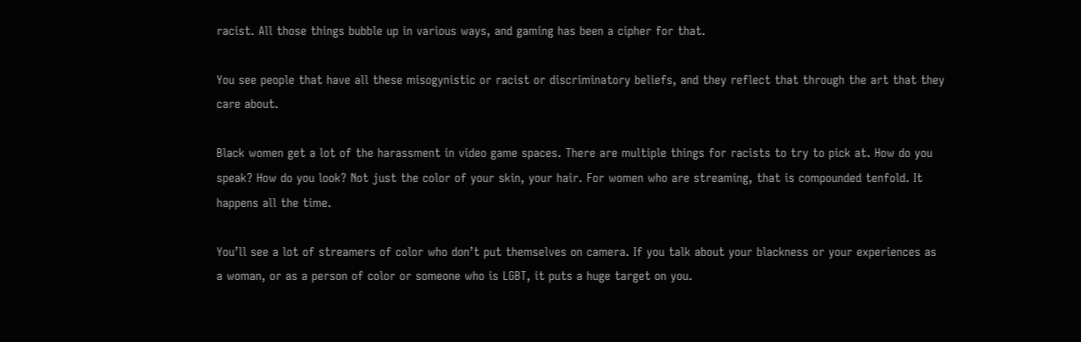racist. All those things bubble up in various ways, and gaming has been a cipher for that.

You see people that have all these misogynistic or racist or discriminatory beliefs, and they reflect that through the art that they care about.

Black women get a lot of the harassment in video game spaces. There are multiple things for racists to try to pick at. How do you speak? How do you look? Not just the color of your skin, your hair. For women who are streaming, that is compounded tenfold. It happens all the time.

You’ll see a lot of streamers of color who don’t put themselves on camera. If you talk about your blackness or your experiences as a woman, or as a person of color or someone who is LGBT, it puts a huge target on you.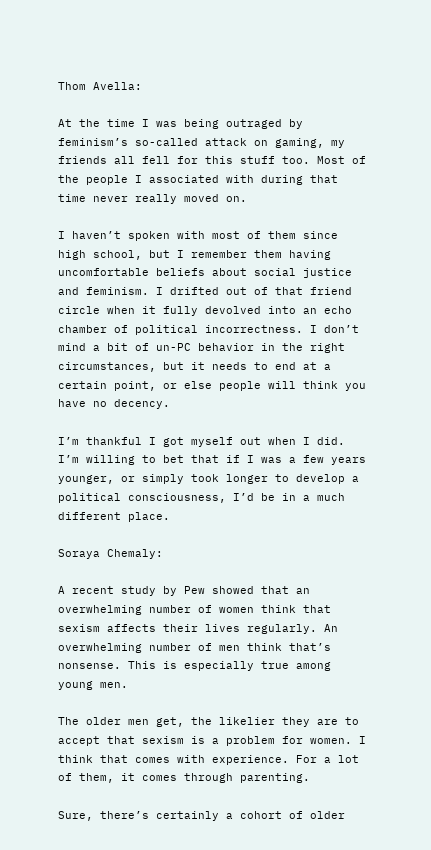Thom Avella:

At the time I was being outraged by feminism’s so-called attack on gaming, my friends all fell for this stuff too. Most of the people I associated with during that time never really moved on.

I haven’t spoken with most of them since high school, but I remember them having uncomfortable beliefs about social justice and feminism. I drifted out of that friend circle when it fully devolved into an echo chamber of political incorrectness. I don’t mind a bit of un-PC behavior in the right circumstances, but it needs to end at a certain point, or else people will think you have no decency.

I’m thankful I got myself out when I did. I’m willing to bet that if I was a few years younger, or simply took longer to develop a political consciousness, I’d be in a much different place.

Soraya Chemaly:

A recent study by Pew showed that an overwhelming number of women think that sexism affects their lives regularly. An overwhelming number of men think that’s nonsense. This is especially true among young men.

The older men get, the likelier they are to accept that sexism is a problem for women. I think that comes with experience. For a lot of them, it comes through parenting.

Sure, there’s certainly a cohort of older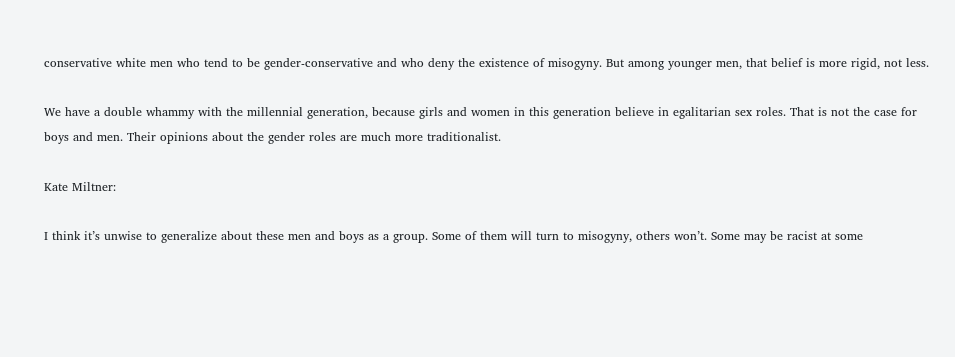conservative white men who tend to be gender-conservative and who deny the existence of misogyny. But among younger men, that belief is more rigid, not less.

We have a double whammy with the millennial generation, because girls and women in this generation believe in egalitarian sex roles. That is not the case for boys and men. Their opinions about the gender roles are much more traditionalist.

Kate Miltner:

I think it’s unwise to generalize about these men and boys as a group. Some of them will turn to misogyny, others won’t. Some may be racist at some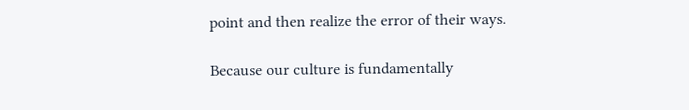point and then realize the error of their ways.

Because our culture is fundamentally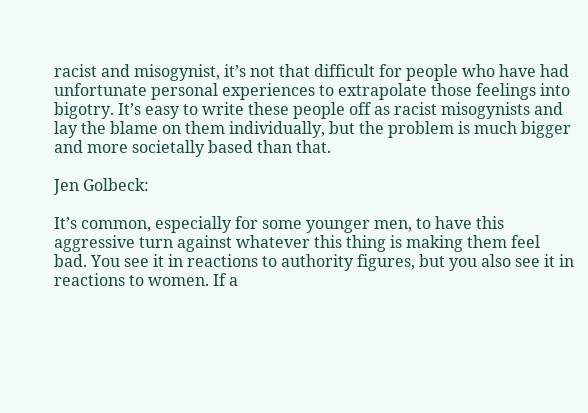racist and misogynist, it’s not that difficult for people who have had unfortunate personal experiences to extrapolate those feelings into bigotry. It’s easy to write these people off as racist misogynists and lay the blame on them individually, but the problem is much bigger and more societally based than that.

Jen Golbeck:

It’s common, especially for some younger men, to have this aggressive turn against whatever this thing is making them feel bad. You see it in reactions to authority figures, but you also see it in reactions to women. If a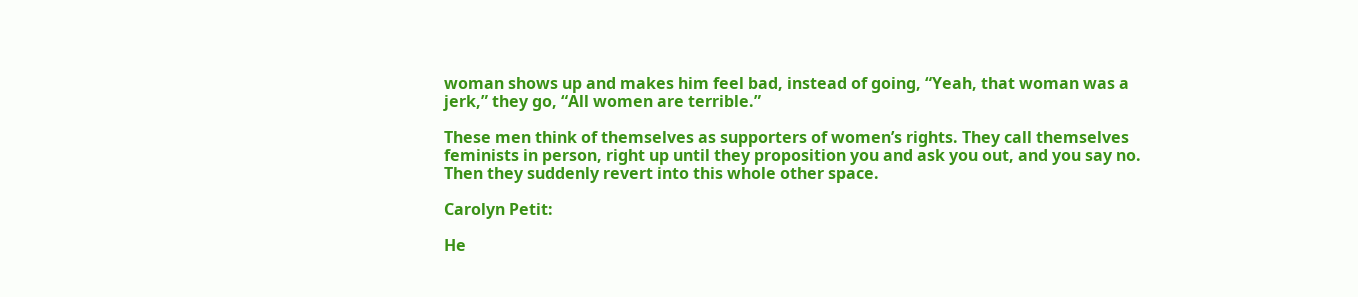woman shows up and makes him feel bad, instead of going, “Yeah, that woman was a jerk,” they go, “All women are terrible.”

These men think of themselves as supporters of women’s rights. They call themselves feminists in person, right up until they proposition you and ask you out, and you say no. Then they suddenly revert into this whole other space.

Carolyn Petit:

He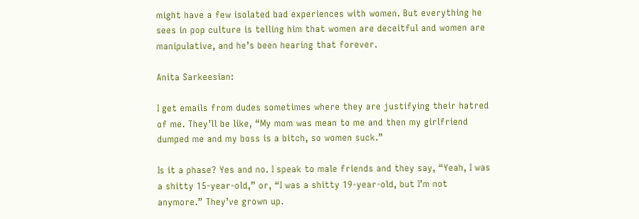might have a few isolated bad experiences with women. But everything he sees in pop culture is telling him that women are deceitful and women are manipulative, and he’s been hearing that forever.

Anita Sarkeesian:

I get emails from dudes sometimes where they are justifying their hatred of me. They’ll be like, “My mom was mean to me and then my girlfriend dumped me and my boss is a bitch, so women suck.”

Is it a phase? Yes and no. I speak to male friends and they say, “Yeah, I was a shitty 15-year-old,” or, “I was a shitty 19-year-old, but I’m not anymore.” They’ve grown up.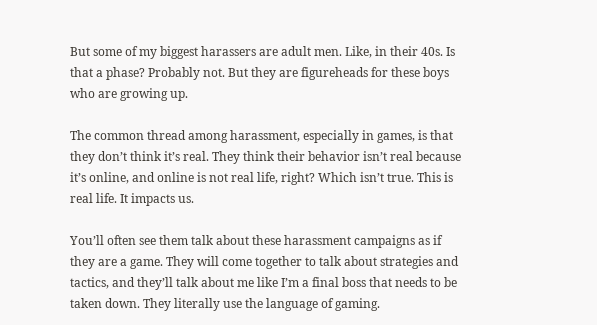But some of my biggest harassers are adult men. Like, in their 40s. Is that a phase? Probably not. But they are figureheads for these boys who are growing up.

The common thread among harassment, especially in games, is that they don’t think it’s real. They think their behavior isn’t real because it’s online, and online is not real life, right? Which isn’t true. This is real life. It impacts us.

You’ll often see them talk about these harassment campaigns as if they are a game. They will come together to talk about strategies and tactics, and they’ll talk about me like I’m a final boss that needs to be taken down. They literally use the language of gaming.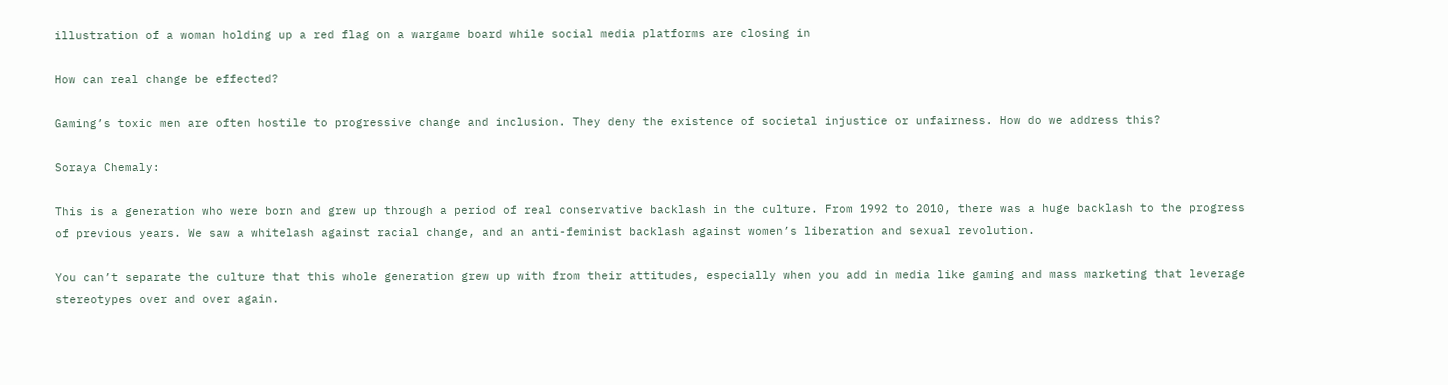illustration of a woman holding up a red flag on a wargame board while social media platforms are closing in

How can real change be effected?

Gaming’s toxic men are often hostile to progressive change and inclusion. They deny the existence of societal injustice or unfairness. How do we address this?

Soraya Chemaly:

This is a generation who were born and grew up through a period of real conservative backlash in the culture. From 1992 to 2010, there was a huge backlash to the progress of previous years. We saw a whitelash against racial change, and an anti-feminist backlash against women’s liberation and sexual revolution.

You can’t separate the culture that this whole generation grew up with from their attitudes, especially when you add in media like gaming and mass marketing that leverage stereotypes over and over again.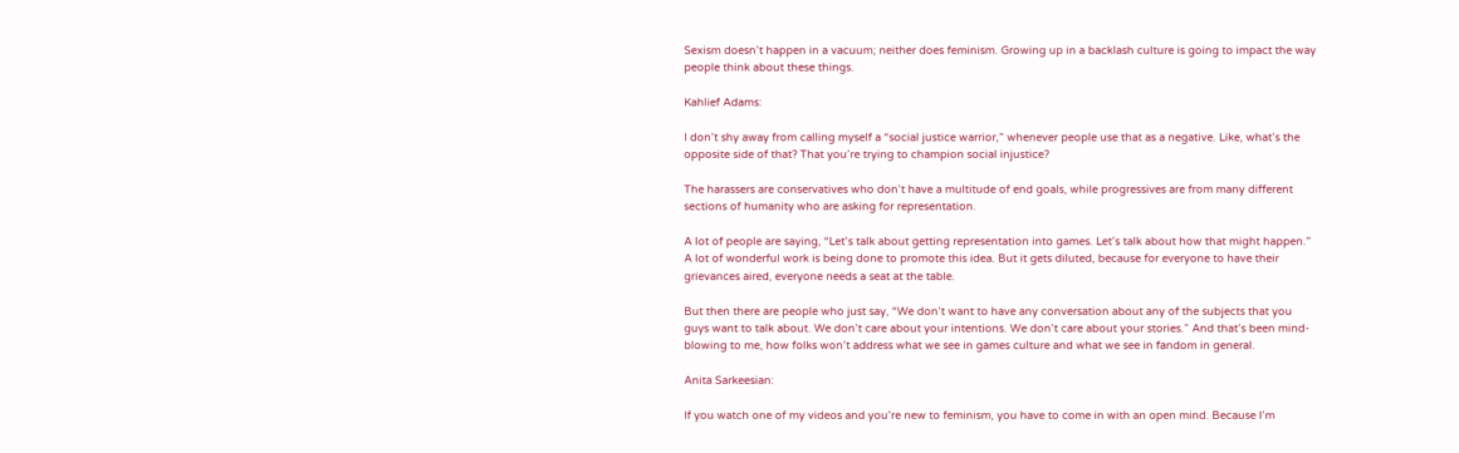Sexism doesn’t happen in a vacuum; neither does feminism. Growing up in a backlash culture is going to impact the way people think about these things.

Kahlief Adams:

I don’t shy away from calling myself a “social justice warrior,” whenever people use that as a negative. Like, what’s the opposite side of that? That you’re trying to champion social injustice?

The harassers are conservatives who don’t have a multitude of end goals, while progressives are from many different sections of humanity who are asking for representation.

A lot of people are saying, “Let’s talk about getting representation into games. Let’s talk about how that might happen.” A lot of wonderful work is being done to promote this idea. But it gets diluted, because for everyone to have their grievances aired, everyone needs a seat at the table.

But then there are people who just say, “We don’t want to have any conversation about any of the subjects that you guys want to talk about. We don’t care about your intentions. We don’t care about your stories.” And that’s been mind-blowing to me, how folks won’t address what we see in games culture and what we see in fandom in general.

Anita Sarkeesian:

If you watch one of my videos and you’re new to feminism, you have to come in with an open mind. Because I’m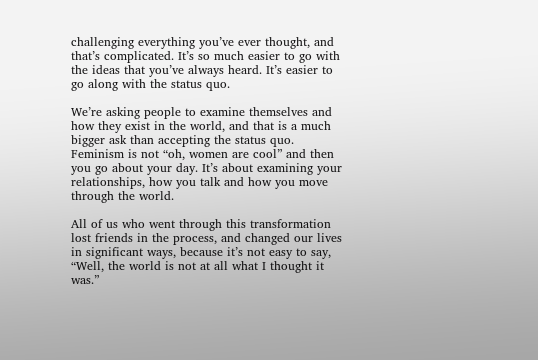challenging everything you’ve ever thought, and that’s complicated. It’s so much easier to go with the ideas that you’ve always heard. It’s easier to go along with the status quo.

We’re asking people to examine themselves and how they exist in the world, and that is a much bigger ask than accepting the status quo. Feminism is not “oh, women are cool” and then you go about your day. It’s about examining your relationships, how you talk and how you move through the world.

All of us who went through this transformation lost friends in the process, and changed our lives in significant ways, because it’s not easy to say, “Well, the world is not at all what I thought it was.”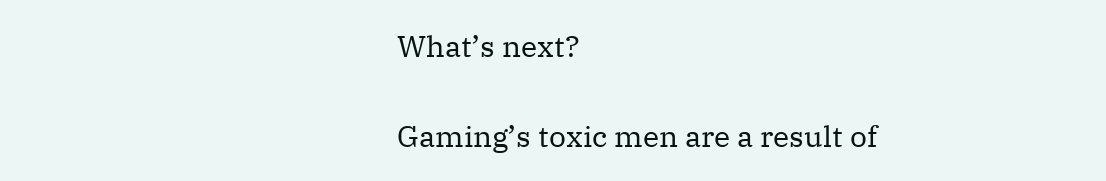What’s next?

Gaming’s toxic men are a result of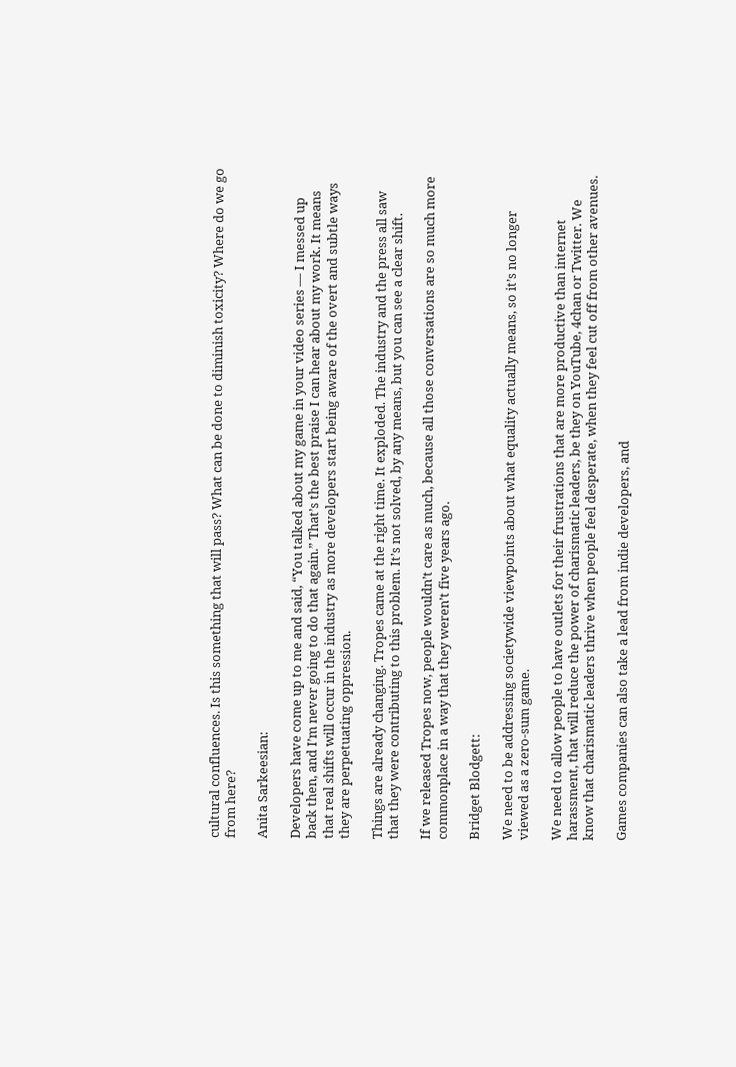cultural confluences. Is this something that will pass? What can be done to diminish toxicity? Where do we go from here?

Anita Sarkeesian:

Developers have come up to me and said, “You talked about my game in your video series — I messed up back then, and I’m never going to do that again.” That’s the best praise I can hear about my work. It means that real shifts will occur in the industry as more developers start being aware of the overt and subtle ways they are perpetuating oppression.

Things are already changing. Tropes came at the right time. It exploded. The industry and the press all saw that they were contributing to this problem. It’s not solved, by any means, but you can see a clear shift.

If we released Tropes now, people wouldn’t care as much, because all those conversations are so much more commonplace in a way that they weren’t five years ago.

Bridget Blodgett:

We need to be addressing societywide viewpoints about what equality actually means, so it’s no longer viewed as a zero-sum game.

We need to allow people to have outlets for their frustrations that are more productive than internet harassment, that will reduce the power of charismatic leaders, be they on YouTube, 4chan or Twitter. We know that charismatic leaders thrive when people feel desperate, when they feel cut off from other avenues.

Games companies can also take a lead from indie developers, and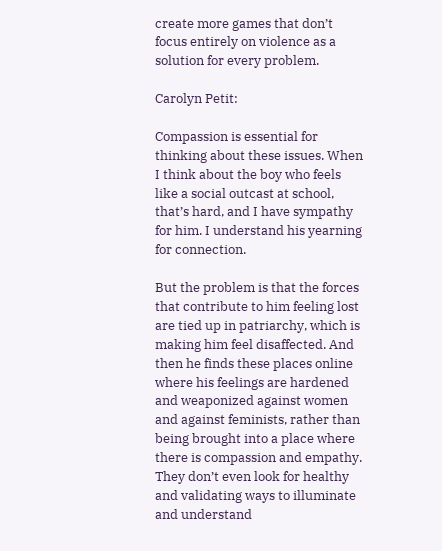create more games that don’t focus entirely on violence as a solution for every problem.

Carolyn Petit:

Compassion is essential for thinking about these issues. When I think about the boy who feels like a social outcast at school, that’s hard, and I have sympathy for him. I understand his yearning for connection.

But the problem is that the forces that contribute to him feeling lost are tied up in patriarchy, which is making him feel disaffected. And then he finds these places online where his feelings are hardened and weaponized against women and against feminists, rather than being brought into a place where there is compassion and empathy. They don’t even look for healthy and validating ways to illuminate and understand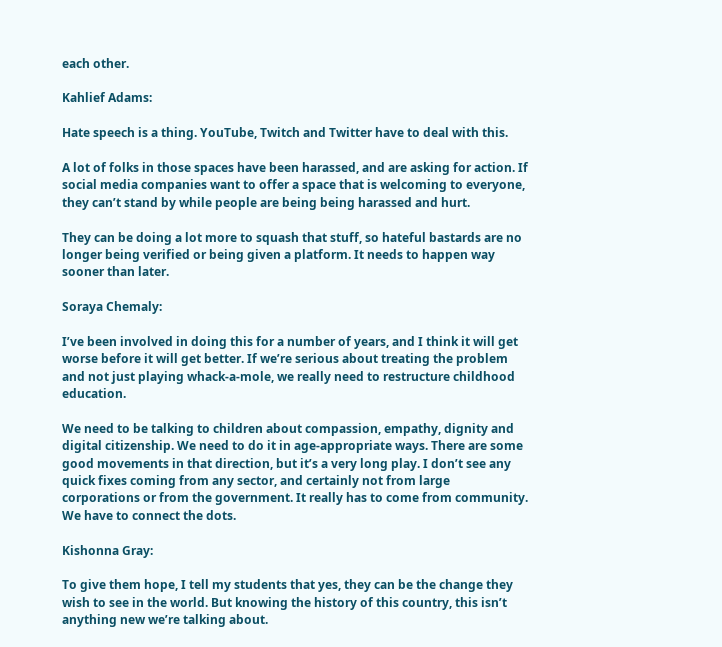each other.

Kahlief Adams:

Hate speech is a thing. YouTube, Twitch and Twitter have to deal with this.

A lot of folks in those spaces have been harassed, and are asking for action. If social media companies want to offer a space that is welcoming to everyone, they can’t stand by while people are being being harassed and hurt.

They can be doing a lot more to squash that stuff, so hateful bastards are no longer being verified or being given a platform. It needs to happen way sooner than later.

Soraya Chemaly:

I’ve been involved in doing this for a number of years, and I think it will get worse before it will get better. If we’re serious about treating the problem and not just playing whack-a-mole, we really need to restructure childhood education.

We need to be talking to children about compassion, empathy, dignity and digital citizenship. We need to do it in age-appropriate ways. There are some good movements in that direction, but it’s a very long play. I don’t see any quick fixes coming from any sector, and certainly not from large corporations or from the government. It really has to come from community. We have to connect the dots.

Kishonna Gray:

To give them hope, I tell my students that yes, they can be the change they wish to see in the world. But knowing the history of this country, this isn’t anything new we’re talking about.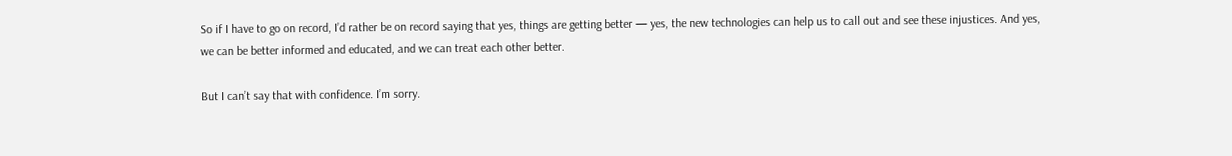So if I have to go on record, I’d rather be on record saying that yes, things are getting better — yes, the new technologies can help us to call out and see these injustices. And yes, we can be better informed and educated, and we can treat each other better.

But I can’t say that with confidence. I’m sorry.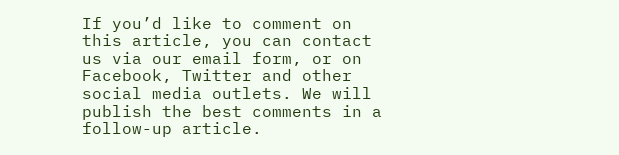If you’d like to comment on this article, you can contact us via our email form, or on Facebook, Twitter and other social media outlets. We will publish the best comments in a follow-up article.